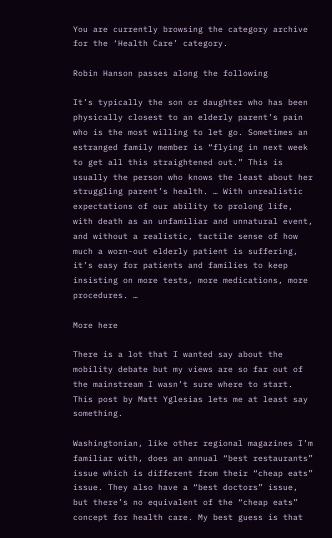You are currently browsing the category archive for the ‘Health Care’ category.

Robin Hanson passes along the following

It’s typically the son or daughter who has been physically closest to an elderly parent’s pain who is the most willing to let go. Sometimes an estranged family member is “flying in next week to get all this straightened out.” This is usually the person who knows the least about her struggling parent’s health. … With unrealistic expectations of our ability to prolong life, with death as an unfamiliar and unnatural event, and without a realistic, tactile sense of how much a worn-out elderly patient is suffering, it’s easy for patients and families to keep insisting on more tests, more medications, more procedures. …

More here

There is a lot that I wanted say about the mobility debate but my views are so far out of the mainstream I wasn’t sure where to start.  This post by Matt Yglesias lets me at least say something.

Washingtonian, like other regional magazines I’m familiar with, does an annual “best restaurants” issue which is different from their “cheap eats” issue. They also have a “best doctors” issue, but there’s no equivalent of the “cheap eats” concept for health care. My best guess is that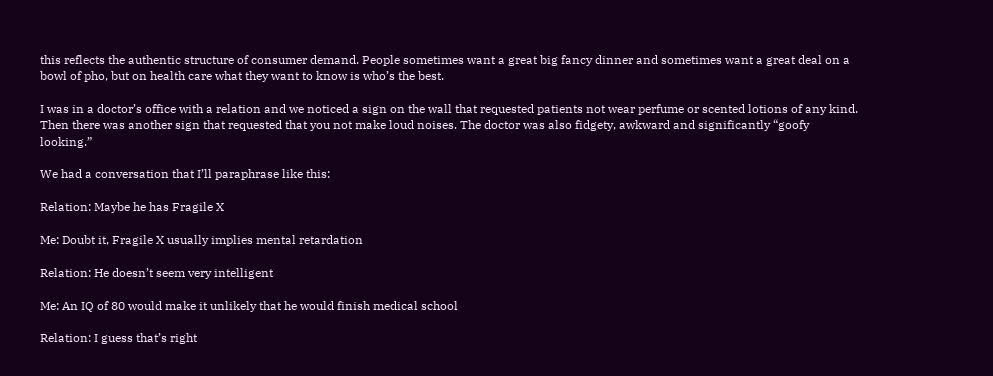this reflects the authentic structure of consumer demand. People sometimes want a great big fancy dinner and sometimes want a great deal on a bowl of pho, but on health care what they want to know is who’s the best.

I was in a doctor’s office with a relation and we noticed a sign on the wall that requested patients not wear perfume or scented lotions of any kind. Then there was another sign that requested that you not make loud noises. The doctor was also fidgety, awkward and significantly “goofy looking.”

We had a conversation that I’ll paraphrase like this:

Relation: Maybe he has Fragile X

Me: Doubt it, Fragile X usually implies mental retardation

Relation: He doesn’t seem very intelligent

Me: An IQ of 80 would make it unlikely that he would finish medical school

Relation: I guess that’s right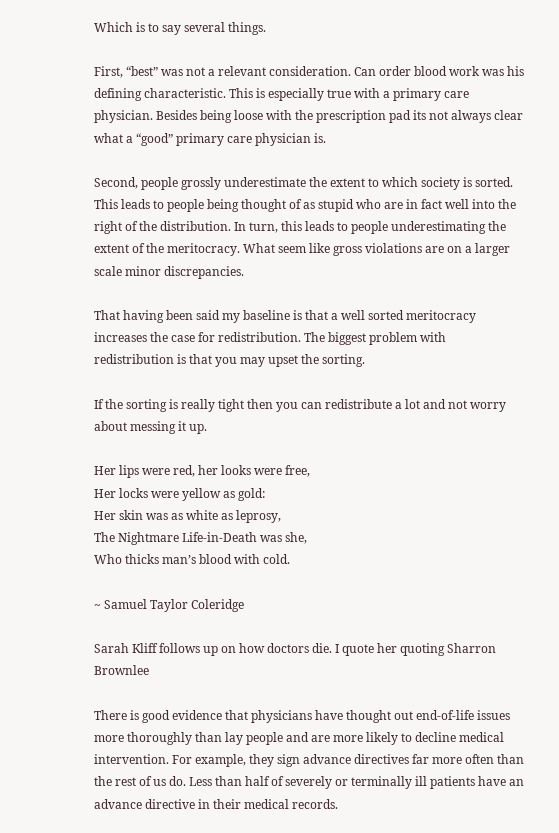Which is to say several things.

First, “best” was not a relevant consideration. Can order blood work was his defining characteristic. This is especially true with a primary care physician. Besides being loose with the prescription pad its not always clear what a “good” primary care physician is.

Second, people grossly underestimate the extent to which society is sorted. This leads to people being thought of as stupid who are in fact well into the right of the distribution. In turn, this leads to people underestimating the extent of the meritocracy. What seem like gross violations are on a larger scale minor discrepancies.

That having been said my baseline is that a well sorted meritocracy increases the case for redistribution. The biggest problem with redistribution is that you may upset the sorting.

If the sorting is really tight then you can redistribute a lot and not worry about messing it up.

Her lips were red, her looks were free,
Her locks were yellow as gold:
Her skin was as white as leprosy,
The Nightmare Life-in-Death was she,
Who thicks man’s blood with cold.

~ Samuel Taylor Coleridge

Sarah Kliff follows up on how doctors die. I quote her quoting Sharron Brownlee

There is good evidence that physicians have thought out end-of-life issues more thoroughly than lay people and are more likely to decline medical intervention. For example, they sign advance directives far more often than the rest of us do. Less than half of severely or terminally ill patients have an advance directive in their medical records.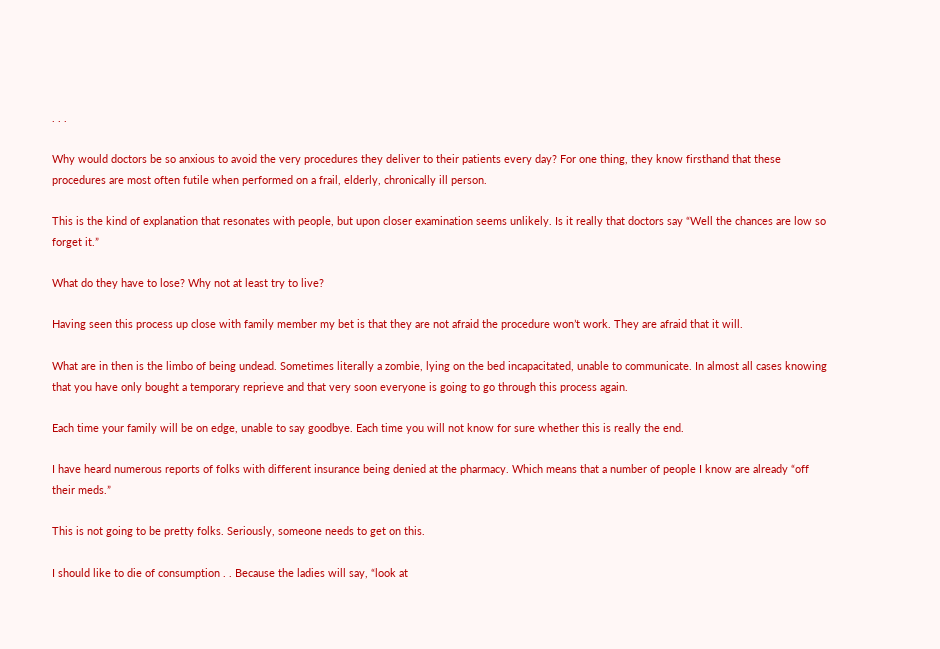. . .

Why would doctors be so anxious to avoid the very procedures they deliver to their patients every day? For one thing, they know firsthand that these procedures are most often futile when performed on a frail, elderly, chronically ill person.

This is the kind of explanation that resonates with people, but upon closer examination seems unlikely. Is it really that doctors say “Well the chances are low so forget it.”

What do they have to lose? Why not at least try to live?

Having seen this process up close with family member my bet is that they are not afraid the procedure won’t work. They are afraid that it will.

What are in then is the limbo of being undead. Sometimes literally a zombie, lying on the bed incapacitated, unable to communicate. In almost all cases knowing that you have only bought a temporary reprieve and that very soon everyone is going to go through this process again.

Each time your family will be on edge, unable to say goodbye. Each time you will not know for sure whether this is really the end.

I have heard numerous reports of folks with different insurance being denied at the pharmacy. Which means that a number of people I know are already “off their meds.”

This is not going to be pretty folks. Seriously, someone needs to get on this.

I should like to die of consumption . . Because the ladies will say, “look at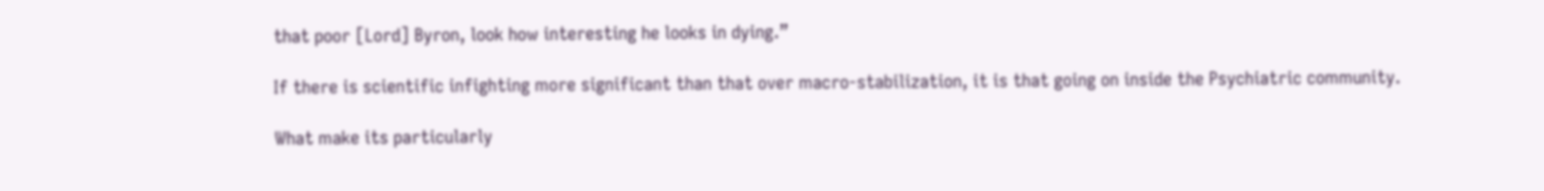that poor [Lord] Byron, look how interesting he looks in dying.”

If there is scientific infighting more significant than that over macro-stabilization, it is that going on inside the Psychiatric community.

What make its particularly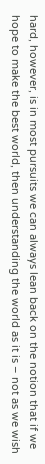hard, however, is in most pursuits we can always lean back on the notion that if we hope to make the best world, then understanding the world as it is – not as we wish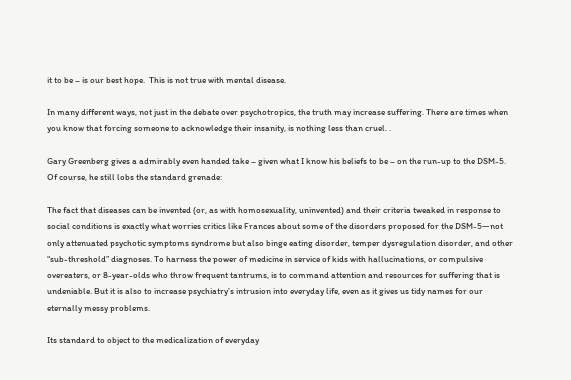it to be – is our best hope.  This is not true with mental disease.

In many different ways, not just in the debate over psychotropics, the truth may increase suffering. There are times when you know that forcing someone to acknowledge their insanity, is nothing less than cruel. .

Gary Greenberg gives a admirably even handed take – given what I know his beliefs to be – on the run-up to the DSM-5. Of course, he still lobs the standard grenade:

The fact that diseases can be invented (or, as with homosexuality, uninvented) and their criteria tweaked in response to social conditions is exactly what worries critics like Frances about some of the disorders proposed for the DSM-5—not only attenuated psychotic symptoms syndrome but also binge eating disorder, temper dysregulation disorder, and other “sub-threshold” diagnoses. To harness the power of medicine in service of kids with hallucinations, or compulsive overeaters, or 8-year-olds who throw frequent tantrums, is to command attention and resources for suffering that is undeniable. But it is also to increase psychiatry’s intrusion into everyday life, even as it gives us tidy names for our eternally messy problems.

Its standard to object to the medicalization of everyday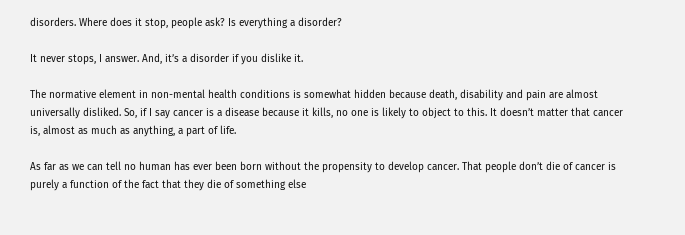disorders. Where does it stop, people ask? Is everything a disorder?

It never stops, I answer. And, it’s a disorder if you dislike it.

The normative element in non-mental health conditions is somewhat hidden because death, disability and pain are almost universally disliked. So, if I say cancer is a disease because it kills, no one is likely to object to this. It doesn’t matter that cancer is, almost as much as anything, a part of life.

As far as we can tell no human has ever been born without the propensity to develop cancer. That people don’t die of cancer is purely a function of the fact that they die of something else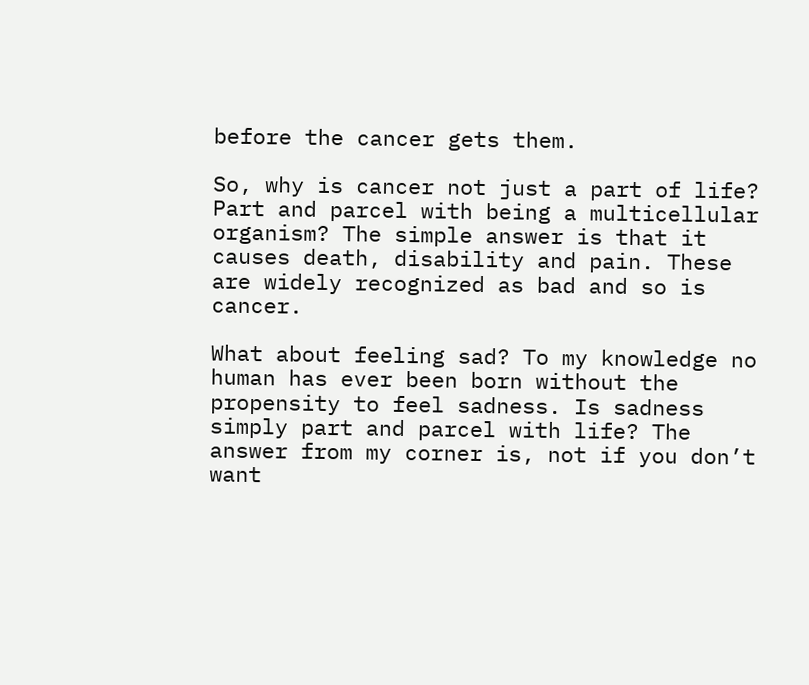before the cancer gets them.

So, why is cancer not just a part of life? Part and parcel with being a multicellular organism? The simple answer is that it causes death, disability and pain. These are widely recognized as bad and so is cancer.

What about feeling sad? To my knowledge no human has ever been born without the propensity to feel sadness. Is sadness simply part and parcel with life? The answer from my corner is, not if you don’t want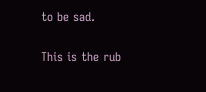to be sad.

This is the rub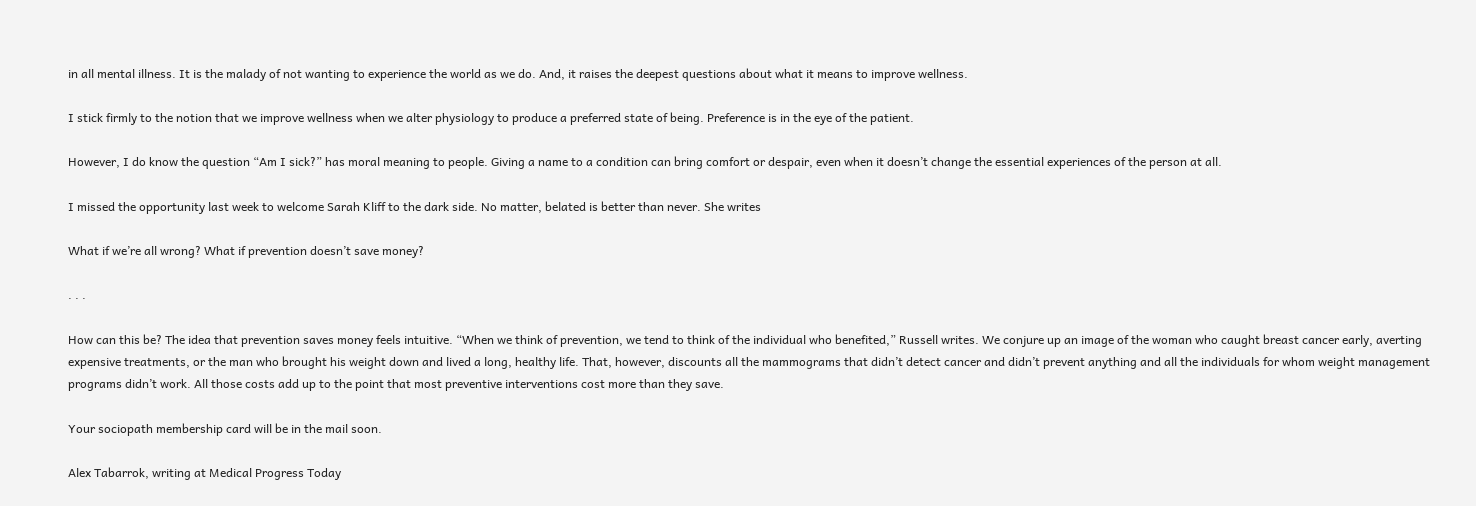in all mental illness. It is the malady of not wanting to experience the world as we do. And, it raises the deepest questions about what it means to improve wellness.

I stick firmly to the notion that we improve wellness when we alter physiology to produce a preferred state of being. Preference is in the eye of the patient.

However, I do know the question “Am I sick?” has moral meaning to people. Giving a name to a condition can bring comfort or despair, even when it doesn’t change the essential experiences of the person at all.

I missed the opportunity last week to welcome Sarah Kliff to the dark side. No matter, belated is better than never. She writes

What if we’re all wrong? What if prevention doesn’t save money?

. . .

How can this be? The idea that prevention saves money feels intuitive. “When we think of prevention, we tend to think of the individual who benefited,” Russell writes. We conjure up an image of the woman who caught breast cancer early, averting expensive treatments, or the man who brought his weight down and lived a long, healthy life. That, however, discounts all the mammograms that didn’t detect cancer and didn’t prevent anything and all the individuals for whom weight management programs didn’t work. All those costs add up to the point that most preventive interventions cost more than they save.

Your sociopath membership card will be in the mail soon.

Alex Tabarrok, writing at Medical Progress Today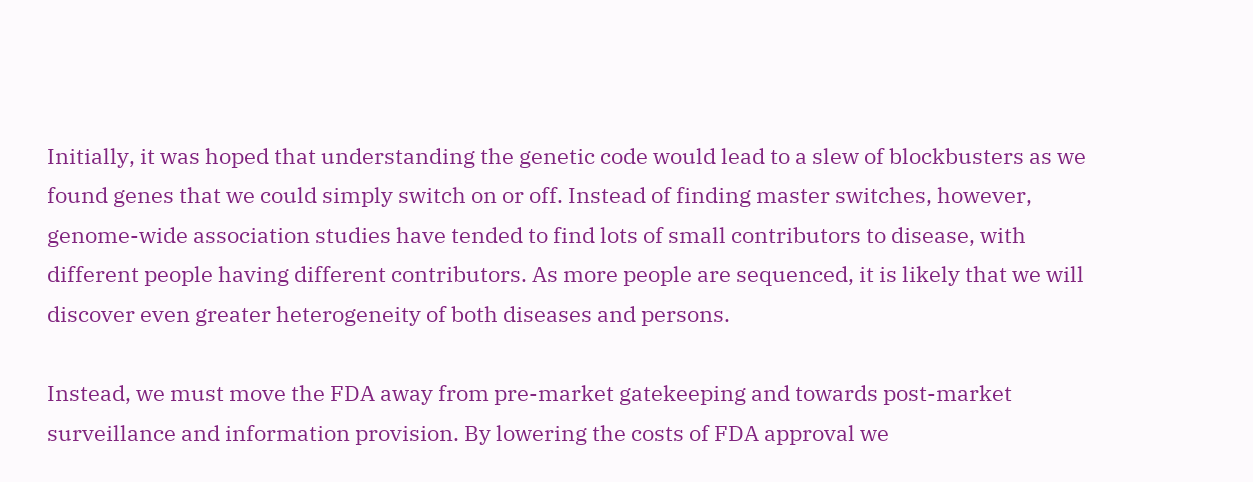Initially, it was hoped that understanding the genetic code would lead to a slew of blockbusters as we found genes that we could simply switch on or off. Instead of finding master switches, however, genome-wide association studies have tended to find lots of small contributors to disease, with different people having different contributors. As more people are sequenced, it is likely that we will discover even greater heterogeneity of both diseases and persons.

Instead, we must move the FDA away from pre-market gatekeeping and towards post-market surveillance and information provision. By lowering the costs of FDA approval we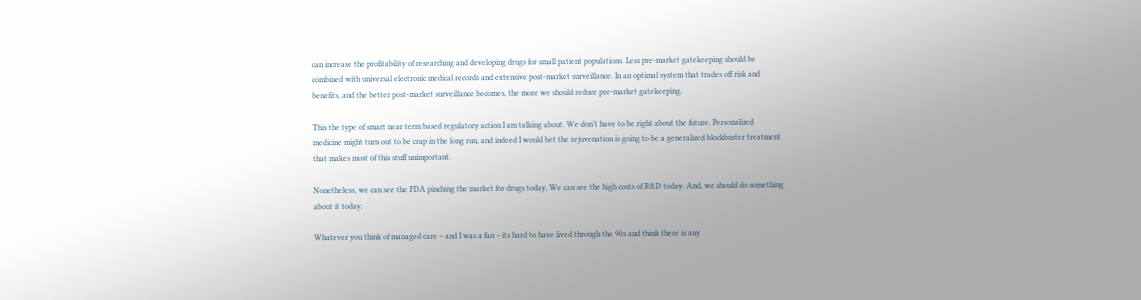can increase the profitability of researching and developing drugs for small patient populations. Less pre-market gatekeeping should be combined with universal electronic medical records and extensive post-market surveillance. In an optimal system that trades off risk and benefits, and the better post-market surveillance becomes, the more we should reduce pre-market gatekeeping.

This the type of smart near term based regulatory action I am talking about. We don’t have to be right about the future. Personalized medicine might turn out to be crap in the long run, and indeed I would bet the rejuvenation is going to be a generalized blockbuster treatment that makes most of this stuff unimportant.

Nonetheless, we can see the FDA pinching the market for drugs today. We can see the high costs of R&D today. And, we should do something about it today.

Whatever you think of managed care – and I was a fan – its hard to have lived through the 90s and think there is any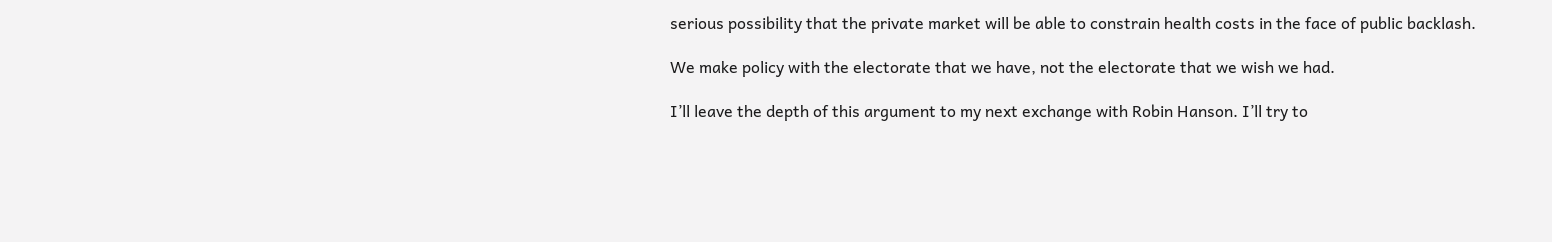serious possibility that the private market will be able to constrain health costs in the face of public backlash.

We make policy with the electorate that we have, not the electorate that we wish we had.

I’ll leave the depth of this argument to my next exchange with Robin Hanson. I’ll try to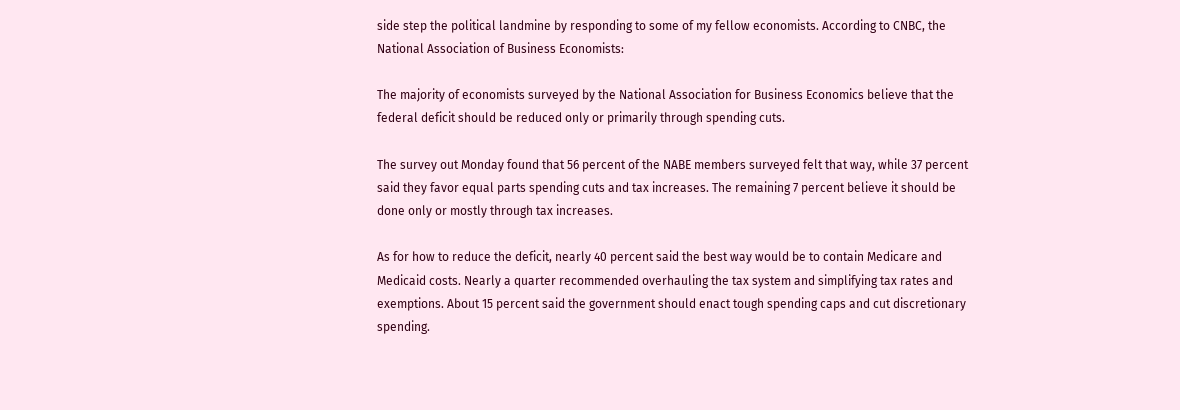side step the political landmine by responding to some of my fellow economists. According to CNBC, the National Association of Business Economists:

The majority of economists surveyed by the National Association for Business Economics believe that the federal deficit should be reduced only or primarily through spending cuts.

The survey out Monday found that 56 percent of the NABE members surveyed felt that way, while 37 percent said they favor equal parts spending cuts and tax increases. The remaining 7 percent believe it should be done only or mostly through tax increases.

As for how to reduce the deficit, nearly 40 percent said the best way would be to contain Medicare and Medicaid costs. Nearly a quarter recommended overhauling the tax system and simplifying tax rates and exemptions. About 15 percent said the government should enact tough spending caps and cut discretionary spending.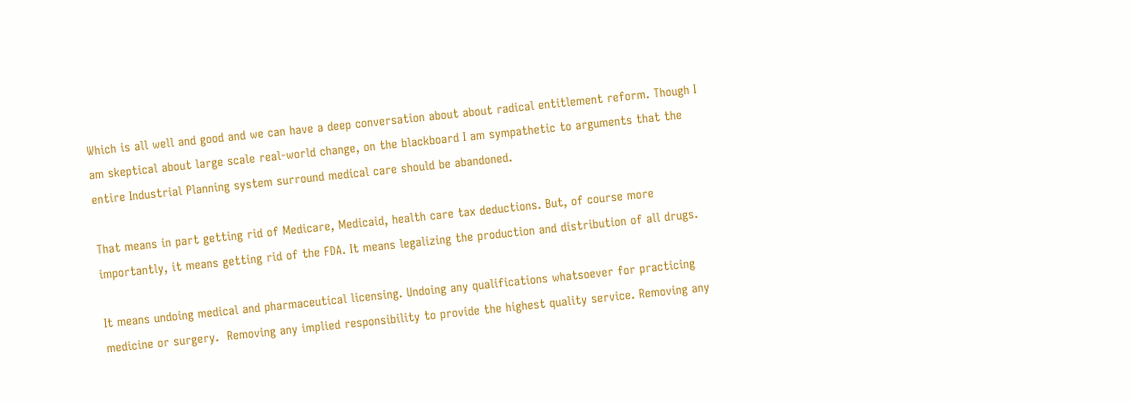Which is all well and good and we can have a deep conversation about about radical entitlement reform. Though I am skeptical about large scale real-world change, on the blackboard I am sympathetic to arguments that the entire Industrial Planning system surround medical care should be abandoned.

That means in part getting rid of Medicare, Medicaid, health care tax deductions. But, of course more importantly, it means getting rid of the FDA. It means legalizing the production and distribution of all drugs.

It means undoing medical and pharmaceutical licensing. Undoing any qualifications whatsoever for practicing medicine or surgery.  Removing any implied responsibility to provide the highest quality service. Removing any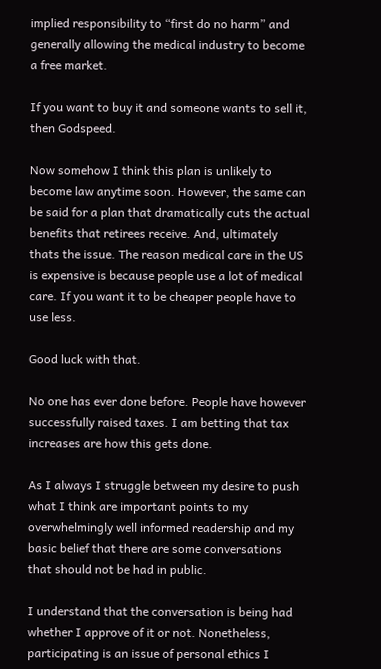implied responsibility to “first do no harm” and generally allowing the medical industry to become a free market.

If you want to buy it and someone wants to sell it, then Godspeed.

Now somehow I think this plan is unlikely to become law anytime soon. However, the same can be said for a plan that dramatically cuts the actual benefits that retirees receive. And, ultimately thats the issue. The reason medical care in the US is expensive is because people use a lot of medical care. If you want it to be cheaper people have to use less.

Good luck with that.

No one has ever done before. People have however successfully raised taxes. I am betting that tax increases are how this gets done.

As I always I struggle between my desire to push what I think are important points to my overwhelmingly well informed readership and my basic belief that there are some conversations that should not be had in public.

I understand that the conversation is being had whether I approve of it or not. Nonetheless, participating is an issue of personal ethics I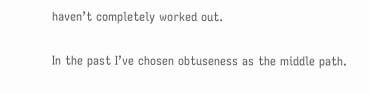haven’t completely worked out.

In the past I’ve chosen obtuseness as the middle path.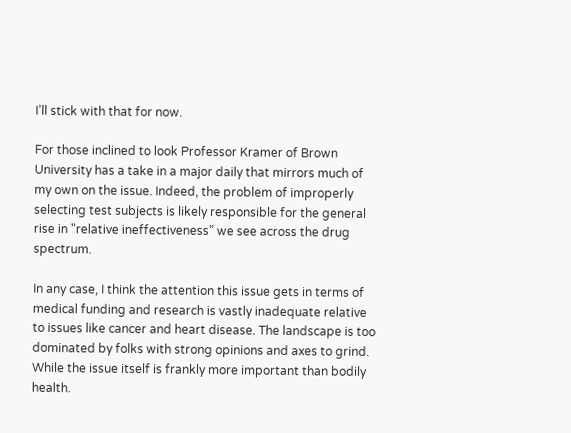I’ll stick with that for now.

For those inclined to look Professor Kramer of Brown University has a take in a major daily that mirrors much of my own on the issue. Indeed, the problem of improperly selecting test subjects is likely responsible for the general rise in "relative ineffectiveness” we see across the drug spectrum.

In any case, I think the attention this issue gets in terms of medical funding and research is vastly inadequate relative to issues like cancer and heart disease. The landscape is too dominated by folks with strong opinions and axes to grind. While the issue itself is frankly more important than bodily health.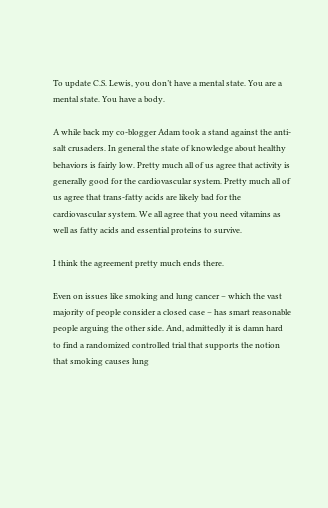To update C.S. Lewis, you don’t have a mental state. You are a mental state. You have a body.

A while back my co-blogger Adam took a stand against the anti-salt crusaders. In general the state of knowledge about healthy behaviors is fairly low. Pretty much all of us agree that activity is generally good for the cardiovascular system. Pretty much all of us agree that trans-fatty acids are likely bad for the cardiovascular system. We all agree that you need vitamins as well as fatty acids and essential proteins to survive.

I think the agreement pretty much ends there.

Even on issues like smoking and lung cancer – which the vast majority of people consider a closed case – has smart reasonable people arguing the other side. And, admittedly it is damn hard to find a randomized controlled trial that supports the notion that smoking causes lung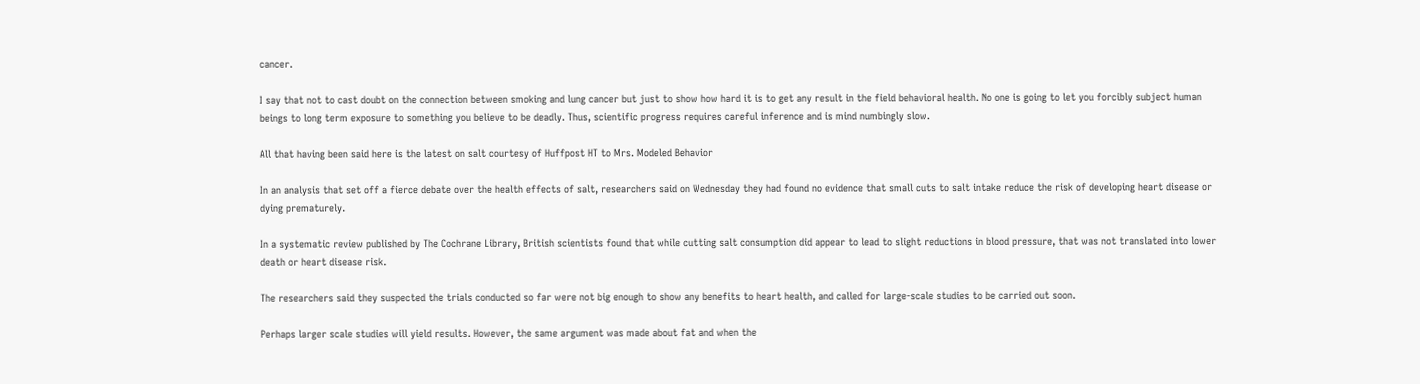cancer.

I say that not to cast doubt on the connection between smoking and lung cancer but just to show how hard it is to get any result in the field behavioral health. No one is going to let you forcibly subject human beings to long term exposure to something you believe to be deadly. Thus, scientific progress requires careful inference and is mind numbingly slow.

All that having been said here is the latest on salt courtesy of Huffpost HT to Mrs. Modeled Behavior

In an analysis that set off a fierce debate over the health effects of salt, researchers said on Wednesday they had found no evidence that small cuts to salt intake reduce the risk of developing heart disease or dying prematurely.

In a systematic review published by The Cochrane Library, British scientists found that while cutting salt consumption did appear to lead to slight reductions in blood pressure, that was not translated into lower death or heart disease risk.

The researchers said they suspected the trials conducted so far were not big enough to show any benefits to heart health, and called for large-scale studies to be carried out soon.

Perhaps larger scale studies will yield results. However, the same argument was made about fat and when the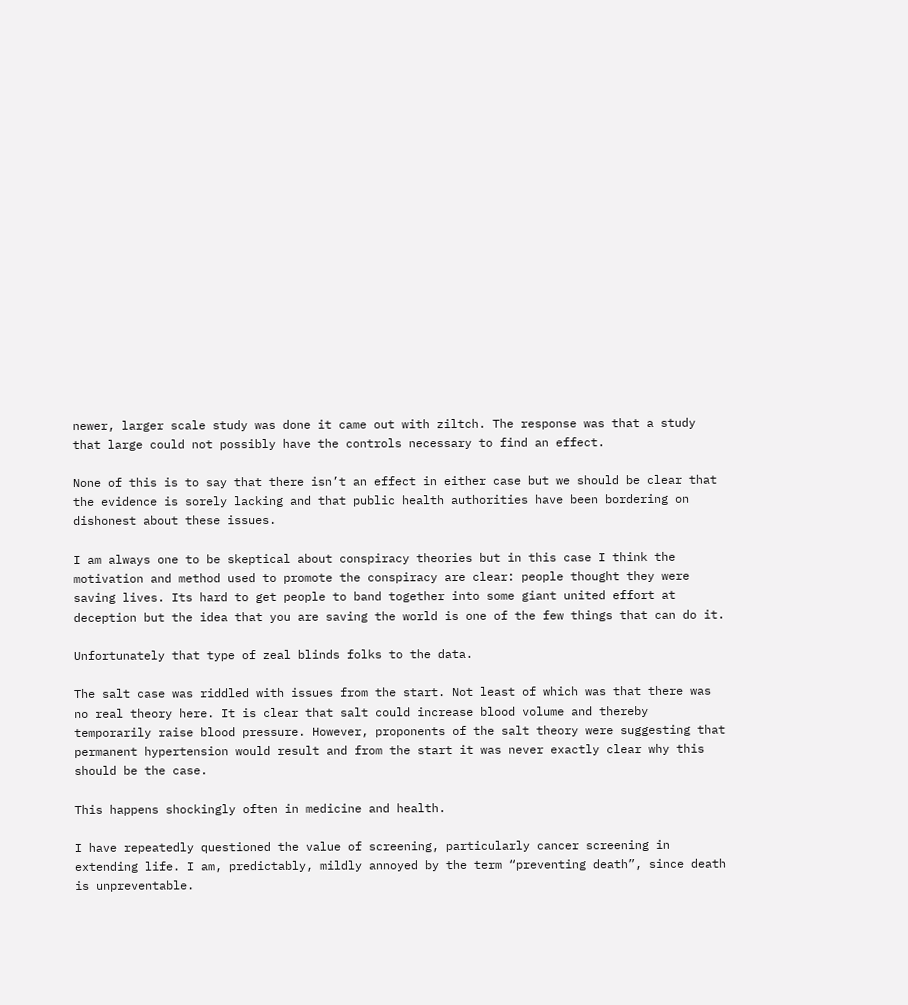newer, larger scale study was done it came out with ziltch. The response was that a study that large could not possibly have the controls necessary to find an effect.

None of this is to say that there isn’t an effect in either case but we should be clear that the evidence is sorely lacking and that public health authorities have been bordering on dishonest about these issues.

I am always one to be skeptical about conspiracy theories but in this case I think the motivation and method used to promote the conspiracy are clear: people thought they were saving lives. Its hard to get people to band together into some giant united effort at deception but the idea that you are saving the world is one of the few things that can do it.

Unfortunately that type of zeal blinds folks to the data.

The salt case was riddled with issues from the start. Not least of which was that there was no real theory here. It is clear that salt could increase blood volume and thereby temporarily raise blood pressure. However, proponents of the salt theory were suggesting that permanent hypertension would result and from the start it was never exactly clear why this should be the case.

This happens shockingly often in medicine and health.

I have repeatedly questioned the value of screening, particularly cancer screening in extending life. I am, predictably, mildly annoyed by the term “preventing death”, since death is unpreventable.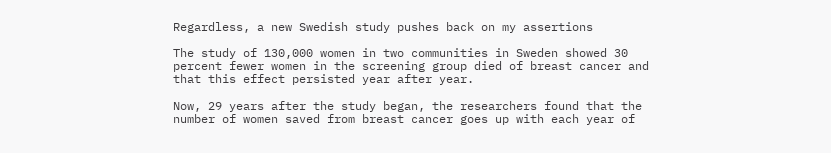Regardless, a new Swedish study pushes back on my assertions

The study of 130,000 women in two communities in Sweden showed 30 percent fewer women in the screening group died of breast cancer and that this effect persisted year after year.

Now, 29 years after the study began, the researchers found that the number of women saved from breast cancer goes up with each year of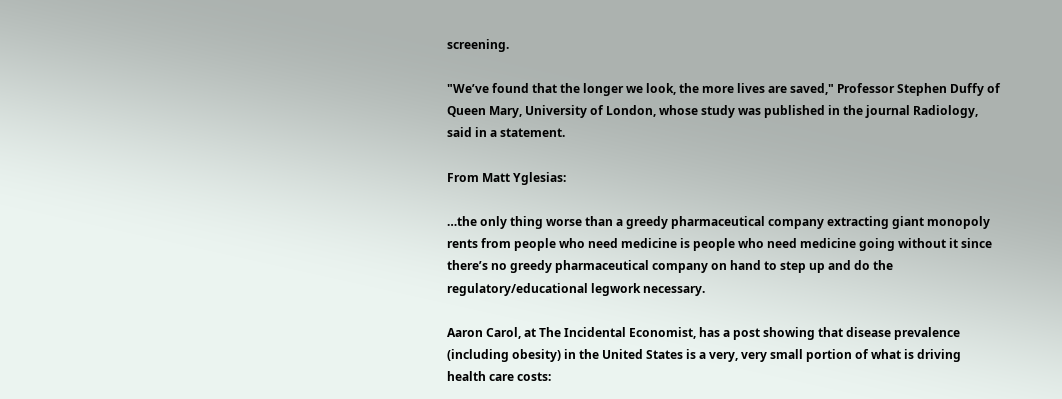screening.

"We’ve found that the longer we look, the more lives are saved," Professor Stephen Duffy of Queen Mary, University of London, whose study was published in the journal Radiology, said in a statement.

From Matt Yglesias:

…the only thing worse than a greedy pharmaceutical company extracting giant monopoly rents from people who need medicine is people who need medicine going without it since there’s no greedy pharmaceutical company on hand to step up and do the regulatory/educational legwork necessary.

Aaron Carol, at The Incidental Economist, has a post showing that disease prevalence (including obesity) in the United States is a very, very small portion of what is driving health care costs: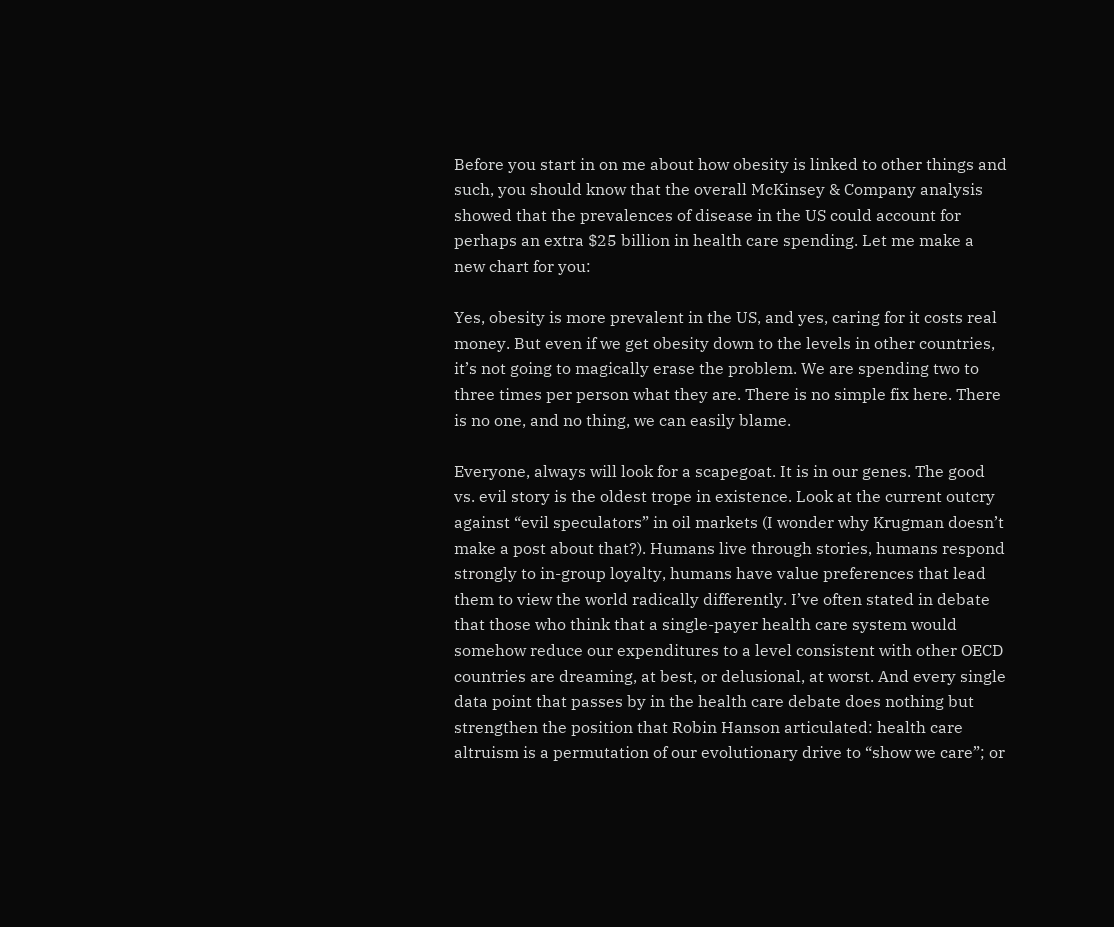Before you start in on me about how obesity is linked to other things and such, you should know that the overall McKinsey & Company analysis showed that the prevalences of disease in the US could account for perhaps an extra $25 billion in health care spending. Let me make a new chart for you:

Yes, obesity is more prevalent in the US, and yes, caring for it costs real money. But even if we get obesity down to the levels in other countries, it’s not going to magically erase the problem. We are spending two to three times per person what they are. There is no simple fix here. There is no one, and no thing, we can easily blame.

Everyone, always will look for a scapegoat. It is in our genes. The good vs. evil story is the oldest trope in existence. Look at the current outcry against “evil speculators” in oil markets (I wonder why Krugman doesn’t make a post about that?). Humans live through stories, humans respond strongly to in-group loyalty, humans have value preferences that lead them to view the world radically differently. I’ve often stated in debate that those who think that a single-payer health care system would somehow reduce our expenditures to a level consistent with other OECD countries are dreaming, at best, or delusional, at worst. And every single data point that passes by in the health care debate does nothing but strengthen the position that Robin Hanson articulated: health care altruism is a permutation of our evolutionary drive to “show we care”; or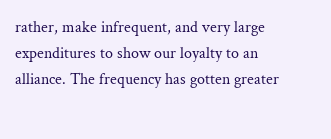rather, make infrequent, and very large expenditures to show our loyalty to an alliance. The frequency has gotten greater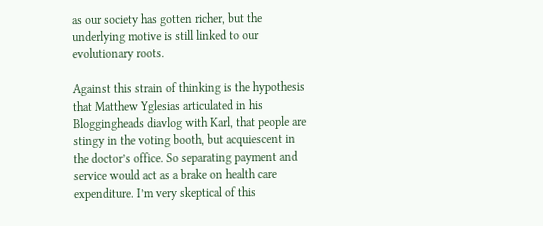as our society has gotten richer, but the underlying motive is still linked to our evolutionary roots.

Against this strain of thinking is the hypothesis that Matthew Yglesias articulated in his Bloggingheads diavlog with Karl, that people are stingy in the voting booth, but acquiescent in the doctor’s office. So separating payment and service would act as a brake on health care expenditure. I’m very skeptical of this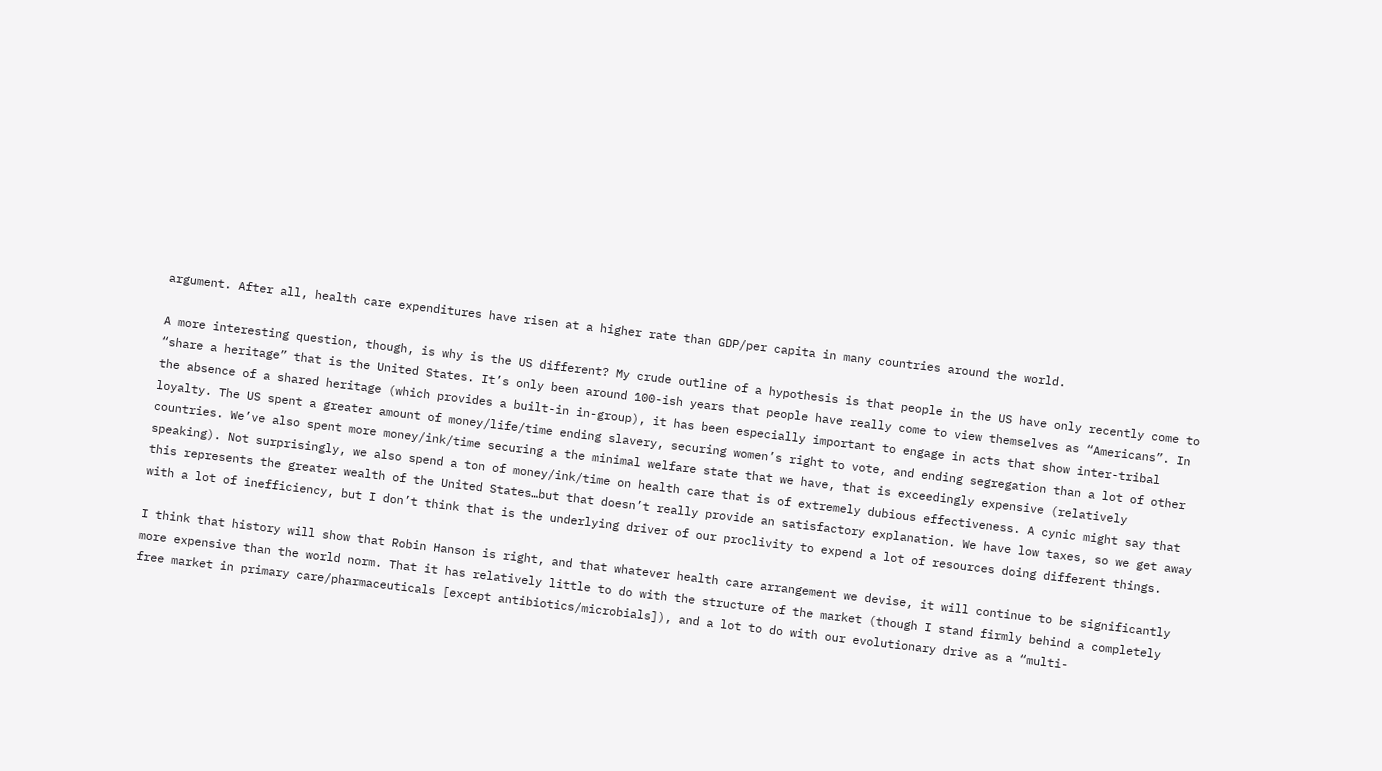argument. After all, health care expenditures have risen at a higher rate than GDP/per capita in many countries around the world.

A more interesting question, though, is why is the US different? My crude outline of a hypothesis is that people in the US have only recently come to “share a heritage” that is the United States. It’s only been around 100-ish years that people have really come to view themselves as “Americans”. In the absence of a shared heritage (which provides a built-in in-group), it has been especially important to engage in acts that show inter-tribal loyalty. The US spent a greater amount of money/life/time ending slavery, securing women’s right to vote, and ending segregation than a lot of other countries. We’ve also spent more money/ink/time securing a the minimal welfare state that we have, that is exceedingly expensive (relatively speaking). Not surprisingly, we also spend a ton of money/ink/time on health care that is of extremely dubious effectiveness. A cynic might say that this represents the greater wealth of the United States…but that doesn’t really provide an satisfactory explanation. We have low taxes, so we get away with a lot of inefficiency, but I don’t think that is the underlying driver of our proclivity to expend a lot of resources doing different things.

I think that history will show that Robin Hanson is right, and that whatever health care arrangement we devise, it will continue to be significantly more expensive than the world norm. That it has relatively little to do with the structure of the market (though I stand firmly behind a completely free market in primary care/pharmaceuticals [except antibiotics/microbials]), and a lot to do with our evolutionary drive as a “multi-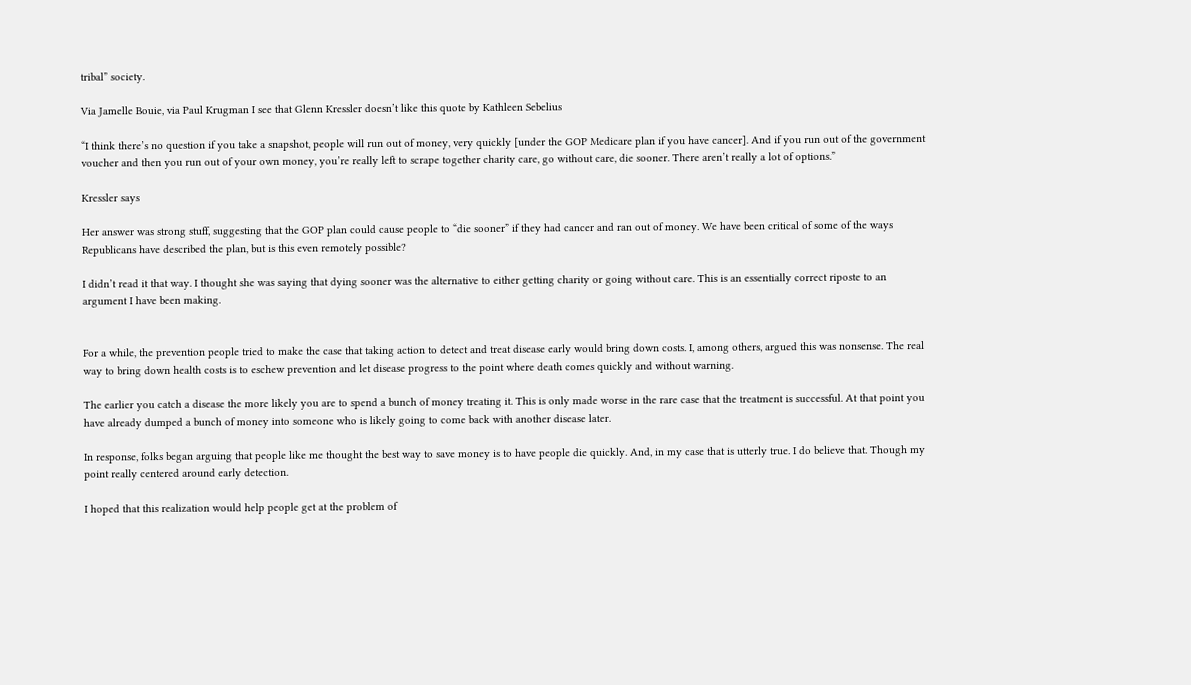tribal” society.

Via Jamelle Bouie, via Paul Krugman I see that Glenn Kressler doesn’t like this quote by Kathleen Sebelius

“I think there’s no question if you take a snapshot, people will run out of money, very quickly [under the GOP Medicare plan if you have cancer]. And if you run out of the government voucher and then you run out of your own money, you’re really left to scrape together charity care, go without care, die sooner. There aren’t really a lot of options.”

Kressler says

Her answer was strong stuff, suggesting that the GOP plan could cause people to “die sooner” if they had cancer and ran out of money. We have been critical of some of the ways Republicans have described the plan, but is this even remotely possible?

I didn’t read it that way. I thought she was saying that dying sooner was the alternative to either getting charity or going without care. This is an essentially correct riposte to an argument I have been making.


For a while, the prevention people tried to make the case that taking action to detect and treat disease early would bring down costs. I, among others, argued this was nonsense. The real way to bring down health costs is to eschew prevention and let disease progress to the point where death comes quickly and without warning.

The earlier you catch a disease the more likely you are to spend a bunch of money treating it. This is only made worse in the rare case that the treatment is successful. At that point you have already dumped a bunch of money into someone who is likely going to come back with another disease later.

In response, folks began arguing that people like me thought the best way to save money is to have people die quickly. And, in my case that is utterly true. I do believe that. Though my point really centered around early detection.

I hoped that this realization would help people get at the problem of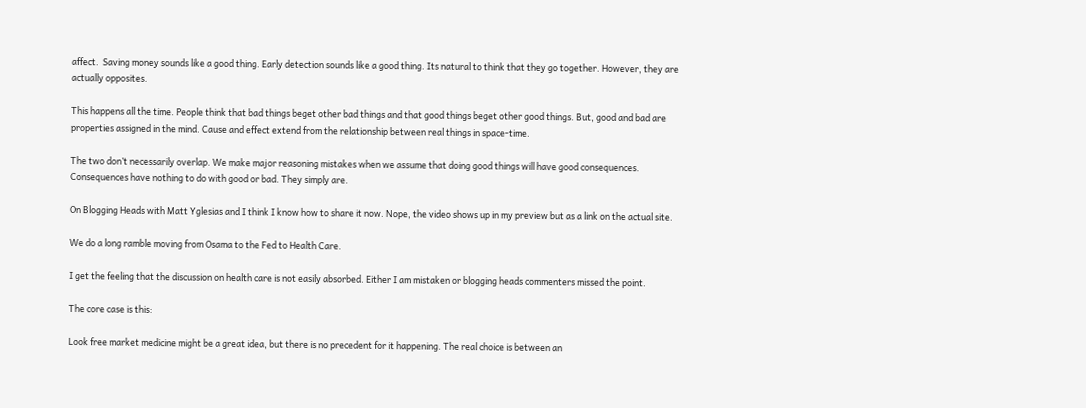affect.  Saving money sounds like a good thing. Early detection sounds like a good thing. Its natural to think that they go together. However, they are actually opposites.

This happens all the time. People think that bad things beget other bad things and that good things beget other good things. But, good and bad are properties assigned in the mind. Cause and effect extend from the relationship between real things in space-time.

The two don’t necessarily overlap. We make major reasoning mistakes when we assume that doing good things will have good consequences. Consequences have nothing to do with good or bad. They simply are.

On Blogging Heads with Matt Yglesias and I think I know how to share it now. Nope, the video shows up in my preview but as a link on the actual site.

We do a long ramble moving from Osama to the Fed to Health Care.

I get the feeling that the discussion on health care is not easily absorbed. Either I am mistaken or blogging heads commenters missed the point.

The core case is this:

Look free market medicine might be a great idea, but there is no precedent for it happening. The real choice is between an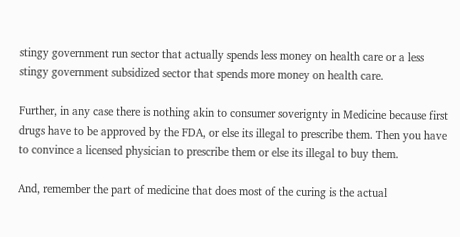stingy government run sector that actually spends less money on health care or a less stingy government subsidized sector that spends more money on health care.

Further, in any case there is nothing akin to consumer soverignty in Medicine because first drugs have to be approved by the FDA, or else its illegal to prescribe them. Then you have to convince a licensed physician to prescribe them or else its illegal to buy them.

And, remember the part of medicine that does most of the curing is the actual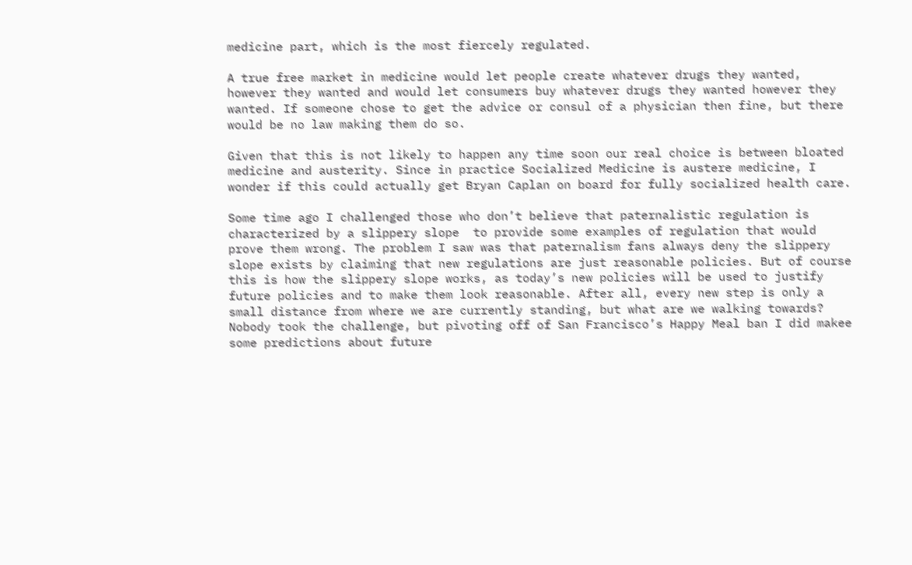medicine part, which is the most fiercely regulated.

A true free market in medicine would let people create whatever drugs they wanted, however they wanted and would let consumers buy whatever drugs they wanted however they wanted. If someone chose to get the advice or consul of a physician then fine, but there would be no law making them do so.

Given that this is not likely to happen any time soon our real choice is between bloated medicine and austerity. Since in practice Socialized Medicine is austere medicine, I wonder if this could actually get Bryan Caplan on board for fully socialized health care.

Some time ago I challenged those who don’t believe that paternalistic regulation is characterized by a slippery slope  to provide some examples of regulation that would prove them wrong. The problem I saw was that paternalism fans always deny the slippery slope exists by claiming that new regulations are just reasonable policies. But of course this is how the slippery slope works, as today’s new policies will be used to justify future policies and to make them look reasonable. After all, every new step is only a small distance from where we are currently standing, but what are we walking towards? Nobody took the challenge, but pivoting off of San Francisco’s Happy Meal ban I did makee some predictions about future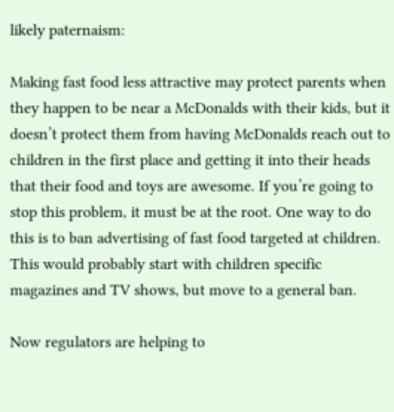likely paternaism:

Making fast food less attractive may protect parents when they happen to be near a McDonalds with their kids, but it doesn’t protect them from having McDonalds reach out to children in the first place and getting it into their heads that their food and toys are awesome. If you’re going to stop this problem, it must be at the root. One way to do this is to ban advertising of fast food targeted at children. This would probably start with children specific magazines and TV shows, but move to a general ban.

Now regulators are helping to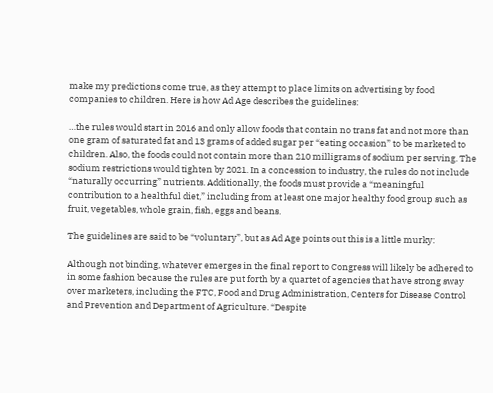make my predictions come true, as they attempt to place limits on advertising by food companies to children. Here is how Ad Age describes the guidelines:

…the rules would start in 2016 and only allow foods that contain no trans fat and not more than one gram of saturated fat and 13 grams of added sugar per “eating occasion” to be marketed to children. Also, the foods could not contain more than 210 milligrams of sodium per serving. The sodium restrictions would tighten by 2021. In a concession to industry, the rules do not include “naturally occurring” nutrients. Additionally, the foods must provide a “meaningful contribution to a healthful diet,” including from at least one major healthy food group such as fruit, vegetables, whole grain, fish, eggs and beans.

The guidelines are said to be “voluntary”, but as Ad Age points out this is a little murky:

Although not binding, whatever emerges in the final report to Congress will likely be adhered to in some fashion because the rules are put forth by a quartet of agencies that have strong sway over marketers, including the FTC, Food and Drug Administration, Centers for Disease Control and Prevention and Department of Agriculture. “Despite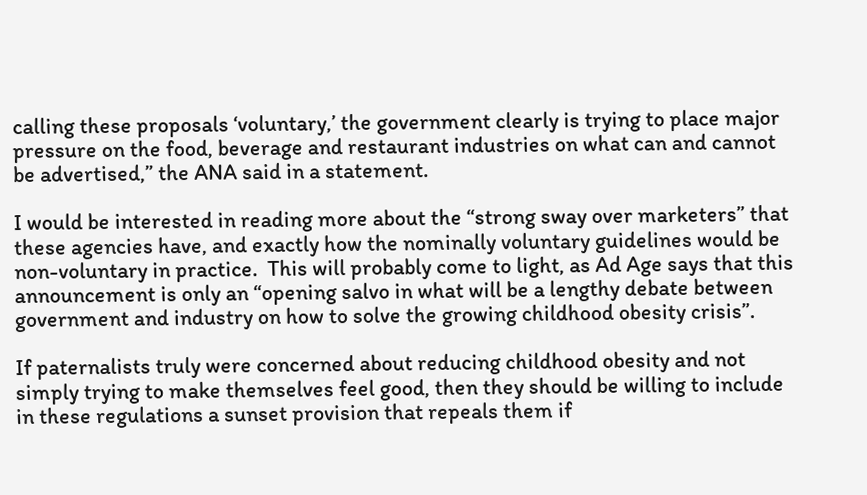calling these proposals ‘voluntary,’ the government clearly is trying to place major pressure on the food, beverage and restaurant industries on what can and cannot be advertised,” the ANA said in a statement.

I would be interested in reading more about the “strong sway over marketers” that these agencies have, and exactly how the nominally voluntary guidelines would be non-voluntary in practice.  This will probably come to light, as Ad Age says that this announcement is only an “opening salvo in what will be a lengthy debate between government and industry on how to solve the growing childhood obesity crisis”.

If paternalists truly were concerned about reducing childhood obesity and not simply trying to make themselves feel good, then they should be willing to include in these regulations a sunset provision that repeals them if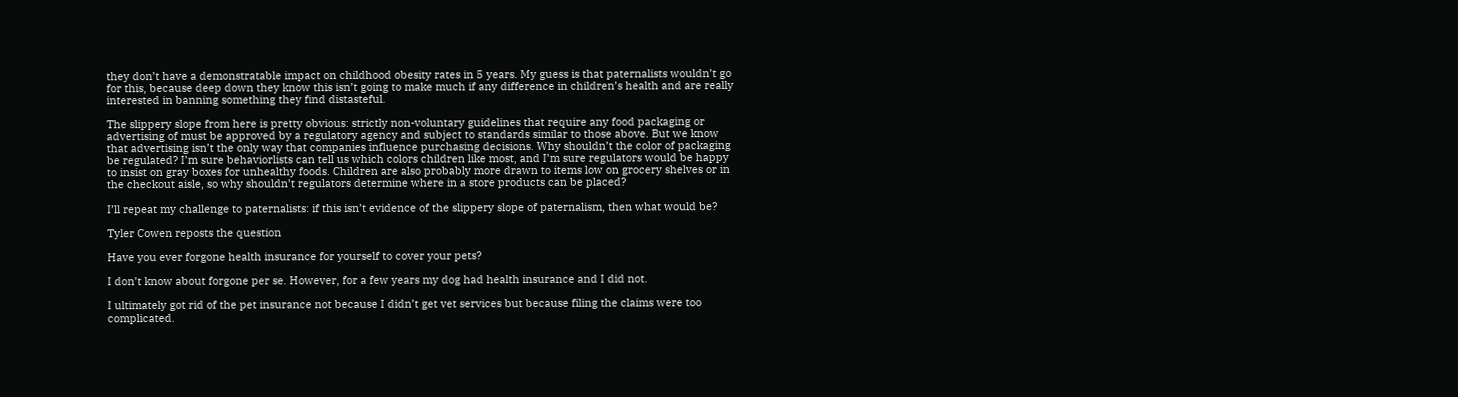they don’t have a demonstratable impact on childhood obesity rates in 5 years. My guess is that paternalists wouldn’t go for this, because deep down they know this isn’t going to make much if any difference in children’s health and are really interested in banning something they find distasteful.

The slippery slope from here is pretty obvious: strictly non-voluntary guidelines that require any food packaging or advertising of must be approved by a regulatory agency and subject to standards similar to those above. But we know that advertising isn’t the only way that companies influence purchasing decisions. Why shouldn’t the color of packaging be regulated? I’m sure behaviorlists can tell us which colors children like most, and I’m sure regulators would be happy to insist on gray boxes for unhealthy foods. Children are also probably more drawn to items low on grocery shelves or in the checkout aisle, so why shouldn’t regulators determine where in a store products can be placed?

I’ll repeat my challenge to paternalists: if this isn’t evidence of the slippery slope of paternalism, then what would be?

Tyler Cowen reposts the question

Have you ever forgone health insurance for yourself to cover your pets?

I don’t know about forgone per se. However, for a few years my dog had health insurance and I did not.

I ultimately got rid of the pet insurance not because I didn’t get vet services but because filing the claims were too complicated.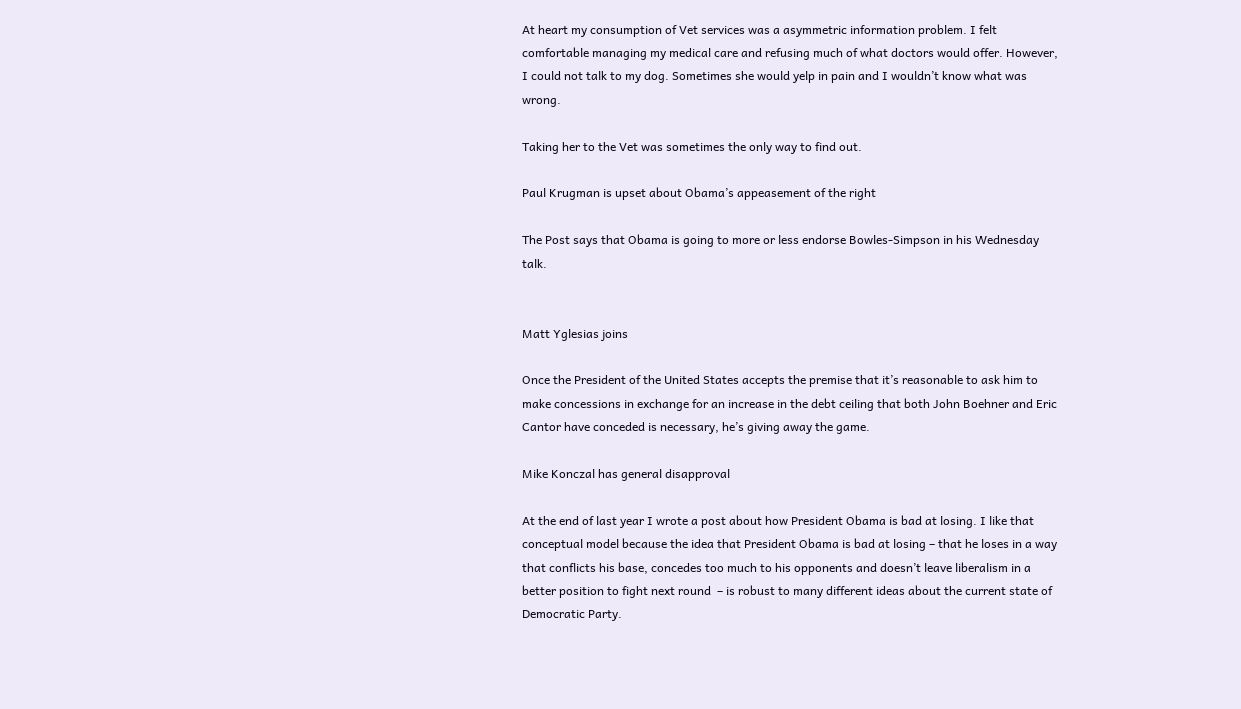At heart my consumption of Vet services was a asymmetric information problem. I felt comfortable managing my medical care and refusing much of what doctors would offer. However, I could not talk to my dog. Sometimes she would yelp in pain and I wouldn’t know what was wrong.

Taking her to the Vet was sometimes the only way to find out.

Paul Krugman is upset about Obama’s appeasement of the right

The Post says that Obama is going to more or less endorse Bowles-Simpson in his Wednesday talk.


Matt Yglesias joins

Once the President of the United States accepts the premise that it’s reasonable to ask him to make concessions in exchange for an increase in the debt ceiling that both John Boehner and Eric Cantor have conceded is necessary, he’s giving away the game.

Mike Konczal has general disapproval

At the end of last year I wrote a post about how President Obama is bad at losing. I like that conceptual model because the idea that President Obama is bad at losing – that he loses in a way that conflicts his base, concedes too much to his opponents and doesn’t leave liberalism in a better position to fight next round  – is robust to many different ideas about the current state of Democratic Party.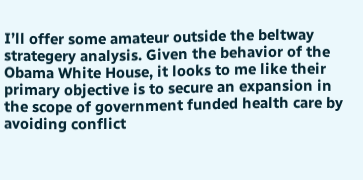I’ll offer some amateur outside the beltway strategery analysis. Given the behavior of the Obama White House, it looks to me like their primary objective is to secure an expansion in the scope of government funded health care by avoiding conflict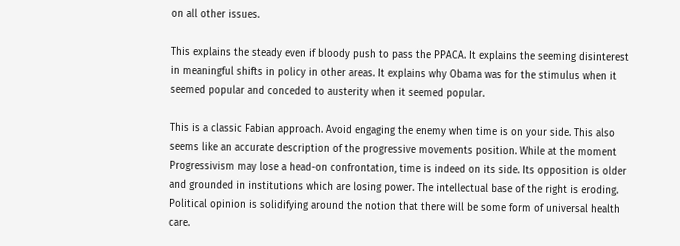on all other issues.

This explains the steady even if bloody push to pass the PPACA. It explains the seeming disinterest in meaningful shifts in policy in other areas. It explains why Obama was for the stimulus when it seemed popular and conceded to austerity when it seemed popular.

This is a classic Fabian approach. Avoid engaging the enemy when time is on your side. This also seems like an accurate description of the progressive movements position. While at the moment Progressivism may lose a head-on confrontation, time is indeed on its side. Its opposition is older and grounded in institutions which are losing power. The intellectual base of the right is eroding. Political opinion is solidifying around the notion that there will be some form of universal health care.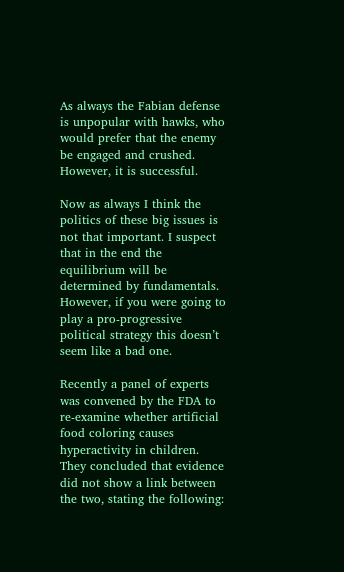As always the Fabian defense is unpopular with hawks, who would prefer that the enemy be engaged and crushed. However, it is successful.

Now as always I think the politics of these big issues is not that important. I suspect that in the end the equilibrium will be determined by fundamentals. However, if you were going to play a pro-progressive political strategy this doesn’t seem like a bad one.

Recently a panel of experts was convened by the FDA to re-examine whether artificial food coloring causes hyperactivity in children. They concluded that evidence did not show a link between the two, stating the following: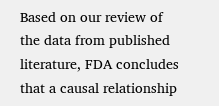Based on our review of the data from published literature, FDA concludes that a causal relationship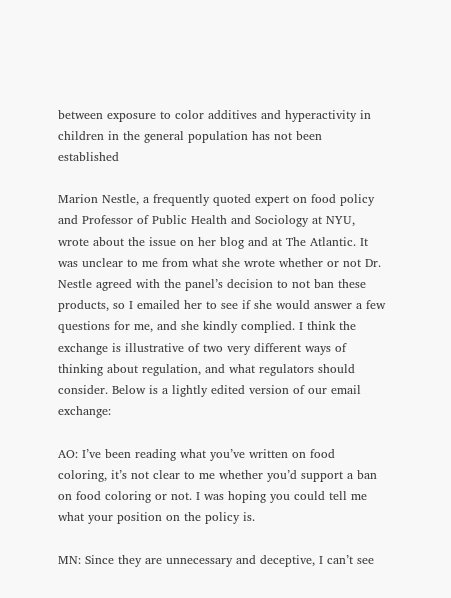between exposure to color additives and hyperactivity in children in the general population has not been established

Marion Nestle, a frequently quoted expert on food policy and Professor of Public Health and Sociology at NYU, wrote about the issue on her blog and at The Atlantic. It was unclear to me from what she wrote whether or not Dr. Nestle agreed with the panel’s decision to not ban these products, so I emailed her to see if she would answer a few questions for me, and she kindly complied. I think the exchange is illustrative of two very different ways of thinking about regulation, and what regulators should consider. Below is a lightly edited version of our email exchange:

AO: I’ve been reading what you’ve written on food coloring, it’s not clear to me whether you’d support a ban on food coloring or not. I was hoping you could tell me what your position on the policy is.

MN: Since they are unnecessary and deceptive, I can’t see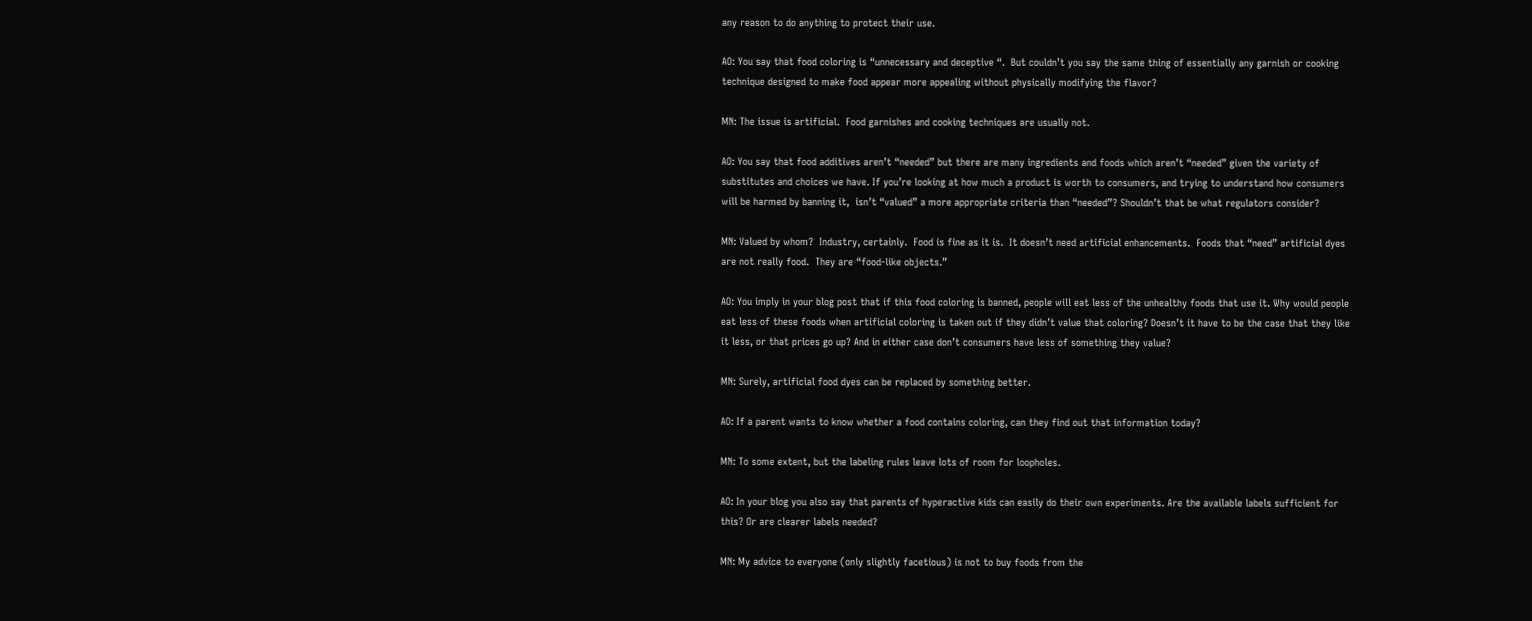any reason to do anything to protect their use.

AO: You say that food coloring is “unnecessary and deceptive “.  But couldn’t you say the same thing of essentially any garnish or cooking technique designed to make food appear more appealing without physically modifying the flavor?

MN: The issue is artificial.  Food garnishes and cooking techniques are usually not.

AO: You say that food additives aren’t “needed” but there are many ingredients and foods which aren’t “needed” given the variety of substitutes and choices we have. If you’re looking at how much a product is worth to consumers, and trying to understand how consumers will be harmed by banning it,  isn’t “valued” a more appropriate criteria than “needed”? Shouldn’t that be what regulators consider?

MN: Valued by whom?  Industry, certainly.  Food is fine as it is.  It doesn’t need artificial enhancements.  Foods that “need” artificial dyes are not really food.  They are “food-like objects.”

AO: You imply in your blog post that if this food coloring is banned, people will eat less of the unhealthy foods that use it. Why would people eat less of these foods when artificial coloring is taken out if they didn’t value that coloring? Doesn’t it have to be the case that they like it less, or that prices go up? And in either case don’t consumers have less of something they value?

MN: Surely, artificial food dyes can be replaced by something better.

AO: If a parent wants to know whether a food contains coloring, can they find out that information today?

MN: To some extent, but the labeling rules leave lots of room for loopholes.

AO: In your blog you also say that parents of hyperactive kids can easily do their own experiments. Are the available labels sufficient for this? Or are clearer labels needed?

MN: My advice to everyone (only slightly facetious) is not to buy foods from the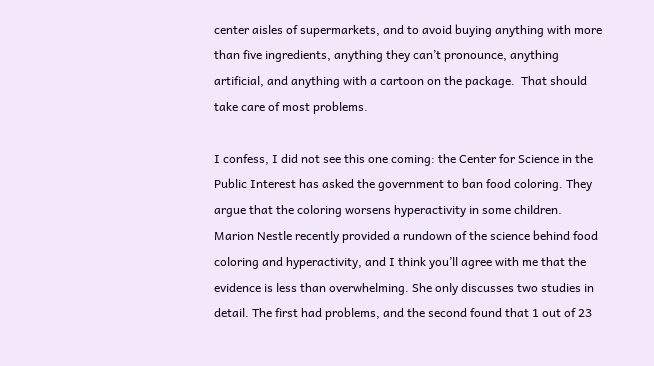center aisles of supermarkets, and to avoid buying anything with more than five ingredients, anything they can’t pronounce, anything artificial, and anything with a cartoon on the package.  That should take care of most problems.

I confess, I did not see this one coming: the Center for Science in the Public Interest has asked the government to ban food coloring. They argue that the coloring worsens hyperactivity in some children. Marion Nestle recently provided a rundown of the science behind food coloring and hyperactivity, and I think you’ll agree with me that the evidence is less than overwhelming. She only discusses two studies in detail. The first had problems, and the second found that 1 out of 23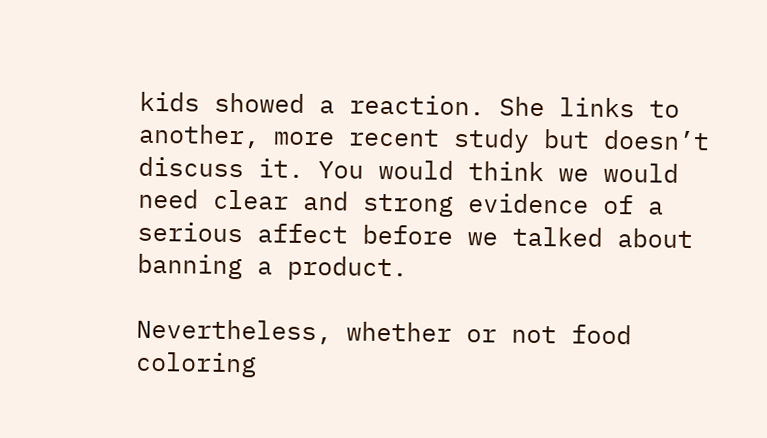kids showed a reaction. She links to another, more recent study but doesn’t discuss it. You would think we would need clear and strong evidence of a serious affect before we talked about banning a product.

Nevertheless, whether or not food coloring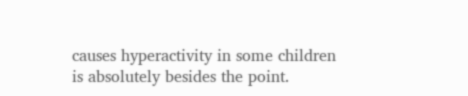causes hyperactivity in some children is absolutely besides the point.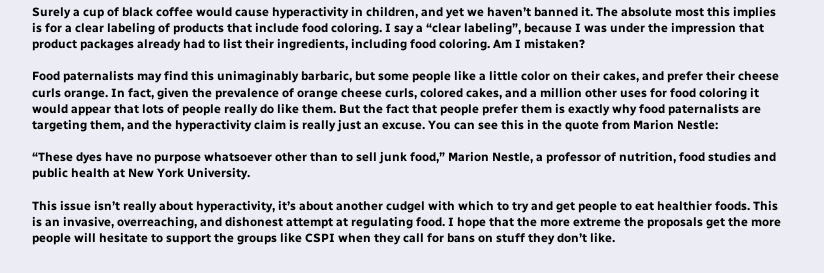Surely a cup of black coffee would cause hyperactivity in children, and yet we haven’t banned it. The absolute most this implies is for a clear labeling of products that include food coloring. I say a “clear labeling”, because I was under the impression that product packages already had to list their ingredients, including food coloring. Am I mistaken?

Food paternalists may find this unimaginably barbaric, but some people like a little color on their cakes, and prefer their cheese curls orange. In fact, given the prevalence of orange cheese curls, colored cakes, and a million other uses for food coloring it would appear that lots of people really do like them. But the fact that people prefer them is exactly why food paternalists are targeting them, and the hyperactivity claim is really just an excuse. You can see this in the quote from Marion Nestle:

“These dyes have no purpose whatsoever other than to sell junk food,” Marion Nestle, a professor of nutrition, food studies and public health at New York University.

This issue isn’t really about hyperactivity, it’s about another cudgel with which to try and get people to eat healthier foods. This is an invasive, overreaching, and dishonest attempt at regulating food. I hope that the more extreme the proposals get the more people will hesitate to support the groups like CSPI when they call for bans on stuff they don’t like.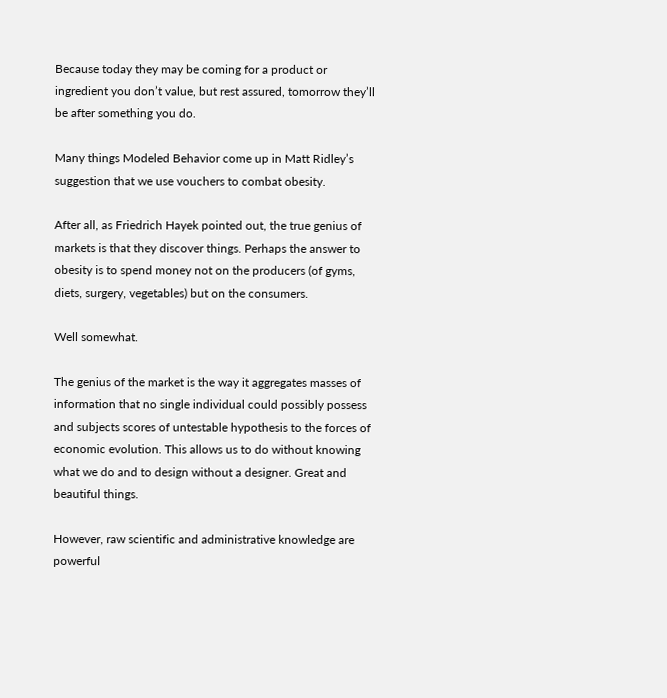Because today they may be coming for a product or ingredient you don’t value, but rest assured, tomorrow they’ll be after something you do.

Many things Modeled Behavior come up in Matt Ridley’s suggestion that we use vouchers to combat obesity.

After all, as Friedrich Hayek pointed out, the true genius of markets is that they discover things. Perhaps the answer to obesity is to spend money not on the producers (of gyms, diets, surgery, vegetables) but on the consumers.

Well somewhat.

The genius of the market is the way it aggregates masses of information that no single individual could possibly possess and subjects scores of untestable hypothesis to the forces of economic evolution. This allows us to do without knowing what we do and to design without a designer. Great and beautiful things.

However, raw scientific and administrative knowledge are powerful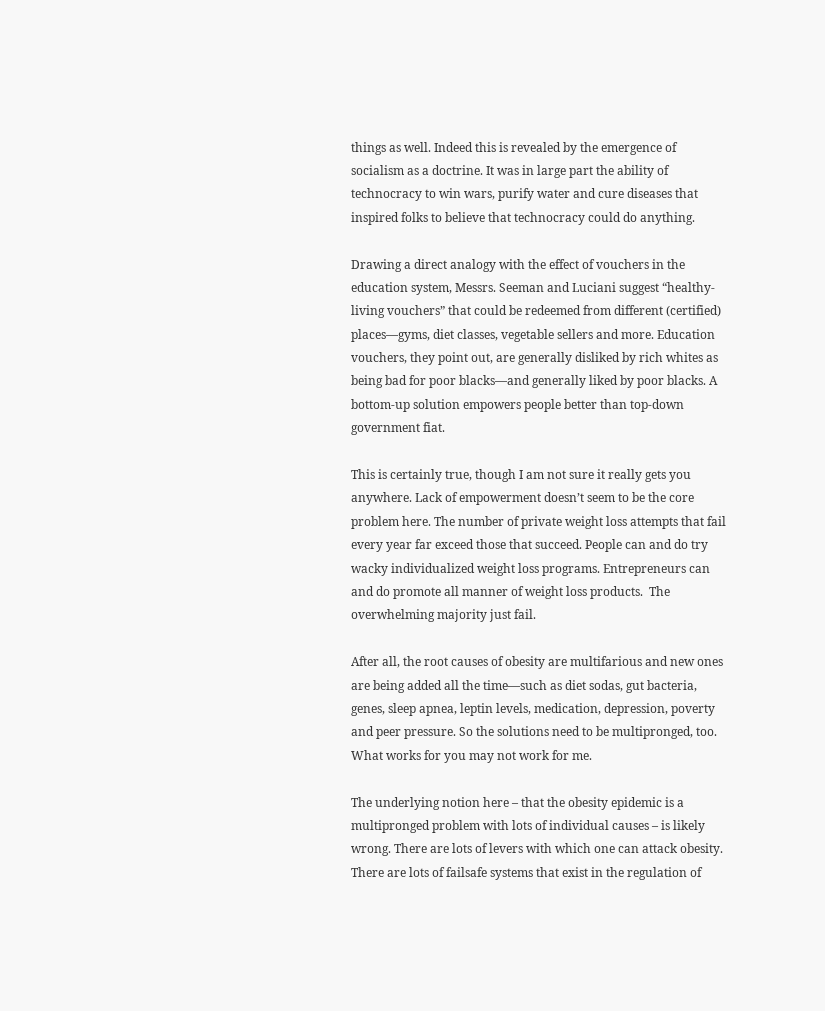things as well. Indeed this is revealed by the emergence of socialism as a doctrine. It was in large part the ability of technocracy to win wars, purify water and cure diseases that inspired folks to believe that technocracy could do anything.

Drawing a direct analogy with the effect of vouchers in the education system, Messrs. Seeman and Luciani suggest “healthy-living vouchers” that could be redeemed from different (certified) places—gyms, diet classes, vegetable sellers and more. Education vouchers, they point out, are generally disliked by rich whites as being bad for poor blacks—and generally liked by poor blacks. A bottom-up solution empowers people better than top-down government fiat.

This is certainly true, though I am not sure it really gets you anywhere. Lack of empowerment doesn’t seem to be the core problem here. The number of private weight loss attempts that fail every year far exceed those that succeed. People can and do try wacky individualized weight loss programs. Entrepreneurs can and do promote all manner of weight loss products.  The overwhelming majority just fail.

After all, the root causes of obesity are multifarious and new ones are being added all the time—such as diet sodas, gut bacteria, genes, sleep apnea, leptin levels, medication, depression, poverty and peer pressure. So the solutions need to be multipronged, too. What works for you may not work for me.

The underlying notion here – that the obesity epidemic is a multipronged problem with lots of individual causes – is likely wrong. There are lots of levers with which one can attack obesity. There are lots of failsafe systems that exist in the regulation of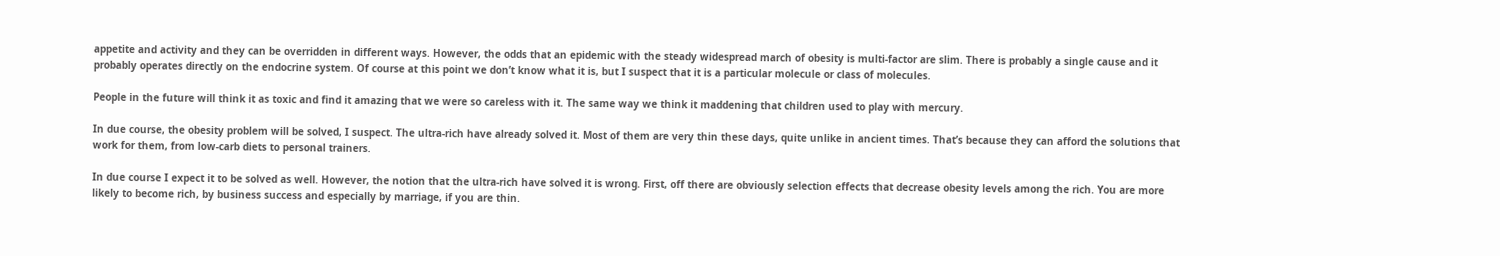appetite and activity and they can be overridden in different ways. However, the odds that an epidemic with the steady widespread march of obesity is multi-factor are slim. There is probably a single cause and it probably operates directly on the endocrine system. Of course at this point we don’t know what it is, but I suspect that it is a particular molecule or class of molecules.

People in the future will think it as toxic and find it amazing that we were so careless with it. The same way we think it maddening that children used to play with mercury.

In due course, the obesity problem will be solved, I suspect. The ultra-rich have already solved it. Most of them are very thin these days, quite unlike in ancient times. That’s because they can afford the solutions that work for them, from low-carb diets to personal trainers.

In due course I expect it to be solved as well. However, the notion that the ultra-rich have solved it is wrong. First, off there are obviously selection effects that decrease obesity levels among the rich. You are more likely to become rich, by business success and especially by marriage, if you are thin.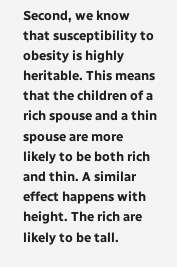Second, we know that susceptibility to obesity is highly heritable. This means that the children of a rich spouse and a thin spouse are more likely to be both rich and thin. A similar effect happens with height. The rich are likely to be tall.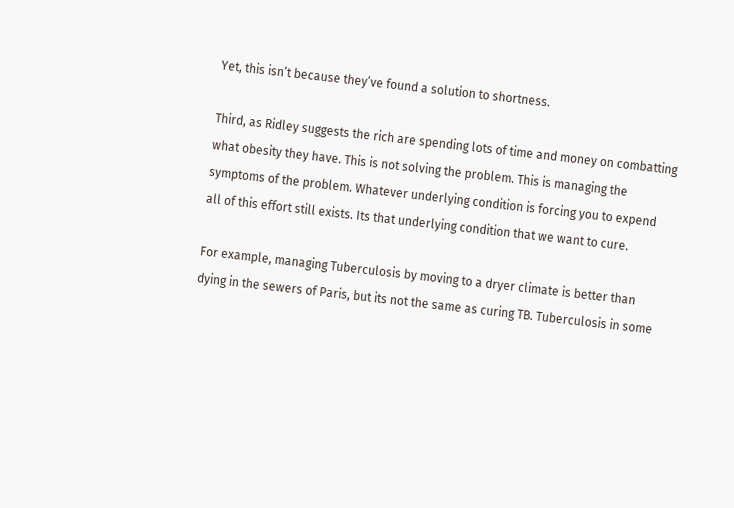Yet, this isn’t because they’ve found a solution to shortness.

Third, as Ridley suggests the rich are spending lots of time and money on combatting what obesity they have. This is not solving the problem. This is managing the symptoms of the problem. Whatever underlying condition is forcing you to expend all of this effort still exists. Its that underlying condition that we want to cure.

For example, managing Tuberculosis by moving to a dryer climate is better than dying in the sewers of Paris, but its not the same as curing TB. Tuberculosis in some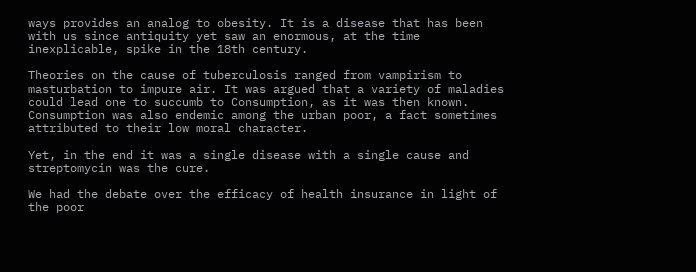ways provides an analog to obesity. It is a disease that has been with us since antiquity yet saw an enormous, at the time inexplicable, spike in the 18th century.

Theories on the cause of tuberculosis ranged from vampirism to masturbation to impure air. It was argued that a variety of maladies could lead one to succumb to Consumption, as it was then known. Consumption was also endemic among the urban poor, a fact sometimes attributed to their low moral character.

Yet, in the end it was a single disease with a single cause and streptomycin was the cure.

We had the debate over the efficacy of health insurance in light of the poor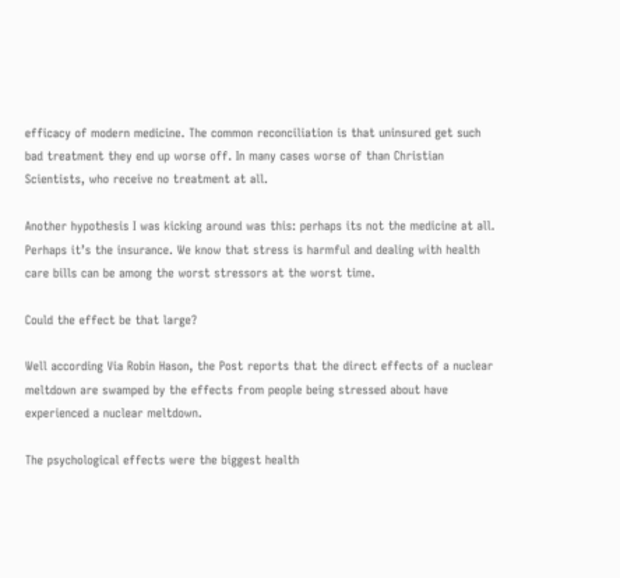efficacy of modern medicine. The common reconciliation is that uninsured get such bad treatment they end up worse off. In many cases worse of than Christian Scientists, who receive no treatment at all.

Another hypothesis I was kicking around was this: perhaps its not the medicine at all. Perhaps it’s the insurance. We know that stress is harmful and dealing with health care bills can be among the worst stressors at the worst time.

Could the effect be that large?

Well according Via Robin Hason, the Post reports that the direct effects of a nuclear meltdown are swamped by the effects from people being stressed about have experienced a nuclear meltdown.

The psychological effects were the biggest health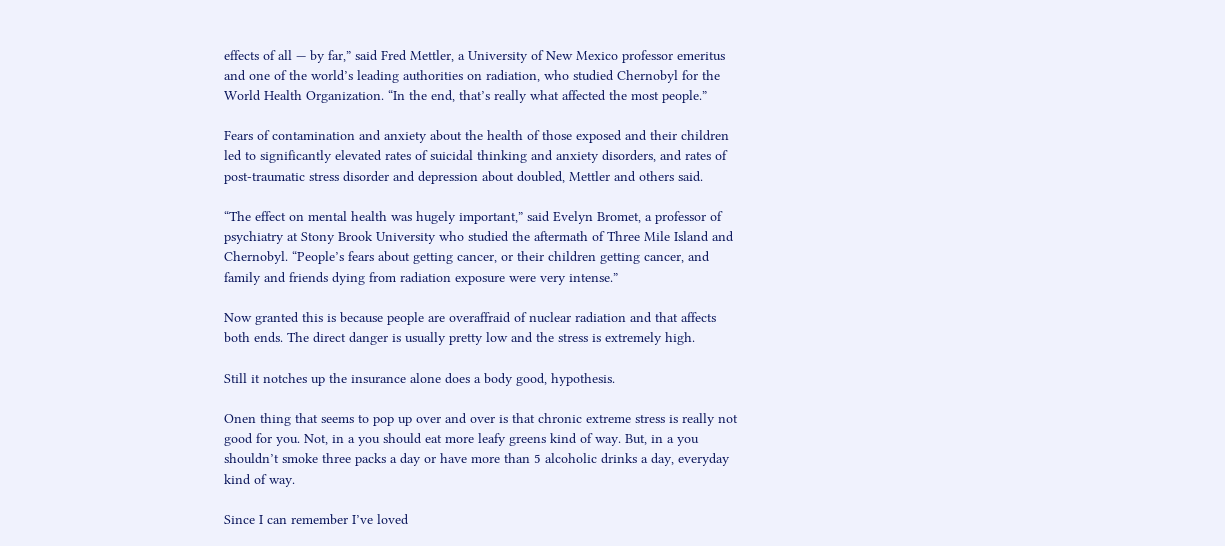effects of all — by far,” said Fred Mettler, a University of New Mexico professor emeritus and one of the world’s leading authorities on radiation, who studied Chernobyl for the World Health Organization. “In the end, that’s really what affected the most people.”

Fears of contamination and anxiety about the health of those exposed and their children led to significantly elevated rates of suicidal thinking and anxiety disorders, and rates of post-traumatic stress disorder and depression about doubled, Mettler and others said.

“The effect on mental health was hugely important,” said Evelyn Bromet, a professor of psychiatry at Stony Brook University who studied the aftermath of Three Mile Island and Chernobyl. “People’s fears about getting cancer, or their children getting cancer, and family and friends dying from radiation exposure were very intense.”

Now granted this is because people are overaffraid of nuclear radiation and that affects both ends. The direct danger is usually pretty low and the stress is extremely high.

Still it notches up the insurance alone does a body good, hypothesis.

Onen thing that seems to pop up over and over is that chronic extreme stress is really not good for you. Not, in a you should eat more leafy greens kind of way. But, in a you shouldn’t smoke three packs a day or have more than 5 alcoholic drinks a day, everyday kind of way.

Since I can remember I’ve loved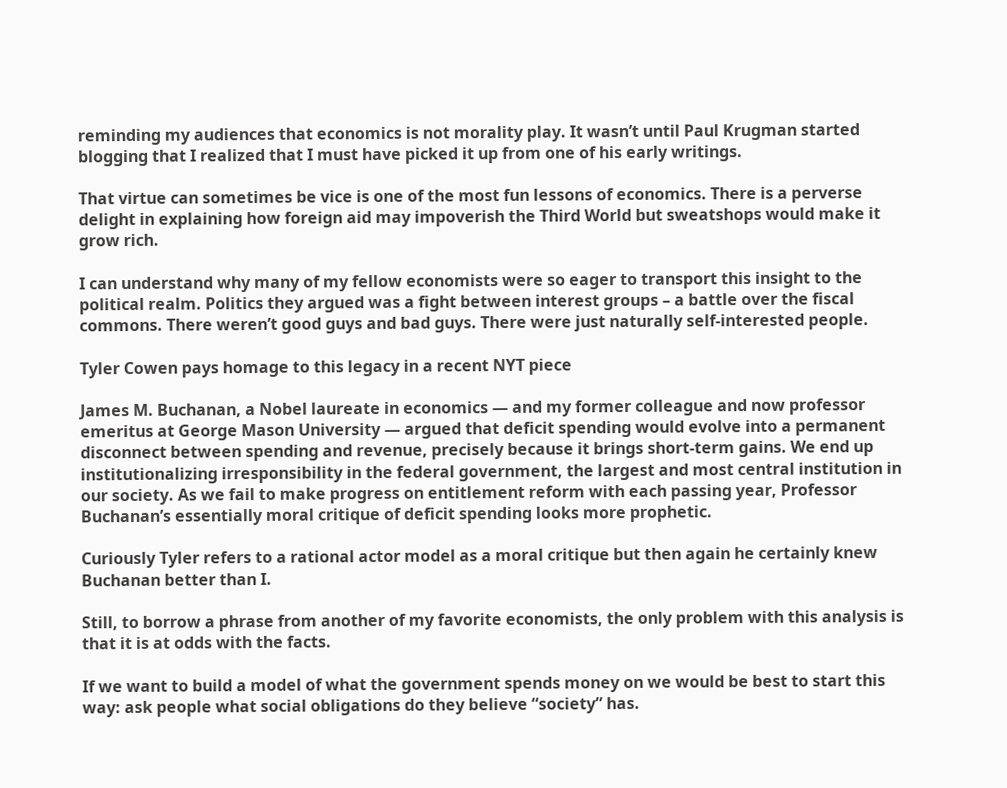reminding my audiences that economics is not morality play. It wasn’t until Paul Krugman started blogging that I realized that I must have picked it up from one of his early writings.

That virtue can sometimes be vice is one of the most fun lessons of economics. There is a perverse delight in explaining how foreign aid may impoverish the Third World but sweatshops would make it grow rich.

I can understand why many of my fellow economists were so eager to transport this insight to the political realm. Politics they argued was a fight between interest groups – a battle over the fiscal commons. There weren’t good guys and bad guys. There were just naturally self-interested people.

Tyler Cowen pays homage to this legacy in a recent NYT piece

James M. Buchanan, a Nobel laureate in economics — and my former colleague and now professor emeritus at George Mason University — argued that deficit spending would evolve into a permanent disconnect between spending and revenue, precisely because it brings short-term gains. We end up institutionalizing irresponsibility in the federal government, the largest and most central institution in our society. As we fail to make progress on entitlement reform with each passing year, Professor Buchanan’s essentially moral critique of deficit spending looks more prophetic.

Curiously Tyler refers to a rational actor model as a moral critique but then again he certainly knew Buchanan better than I.

Still, to borrow a phrase from another of my favorite economists, the only problem with this analysis is that it is at odds with the facts.

If we want to build a model of what the government spends money on we would be best to start this way: ask people what social obligations do they believe “society” has.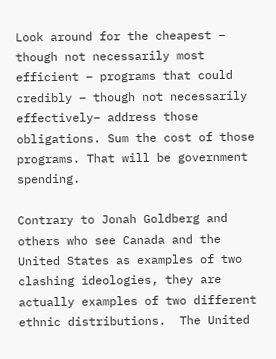Look around for the cheapest – though not necessarily most efficient – programs that could credibly – though not necessarily effectively– address those obligations. Sum the cost of those programs. That will be government spending.

Contrary to Jonah Goldberg and others who see Canada and the United States as examples of two clashing ideologies, they are actually examples of two different ethnic distributions.  The United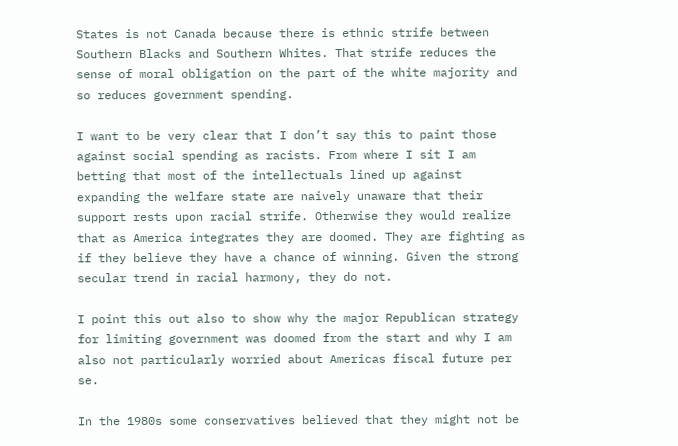States is not Canada because there is ethnic strife between Southern Blacks and Southern Whites. That strife reduces the sense of moral obligation on the part of the white majority and so reduces government spending.

I want to be very clear that I don’t say this to paint those against social spending as racists. From where I sit I am betting that most of the intellectuals lined up against expanding the welfare state are naively unaware that their support rests upon racial strife. Otherwise they would realize that as America integrates they are doomed. They are fighting as if they believe they have a chance of winning. Given the strong secular trend in racial harmony, they do not.

I point this out also to show why the major Republican strategy for limiting government was doomed from the start and why I am also not particularly worried about Americas fiscal future per se.

In the 1980s some conservatives believed that they might not be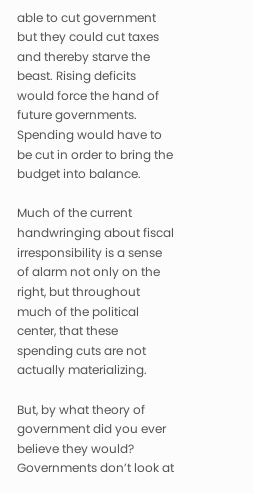able to cut government but they could cut taxes and thereby starve the beast. Rising deficits would force the hand of future governments. Spending would have to be cut in order to bring the budget into balance.

Much of the current handwringing about fiscal irresponsibility is a sense of alarm not only on the right, but throughout much of the political center, that these spending cuts are not actually materializing.

But, by what theory of government did you ever believe they would? Governments don’t look at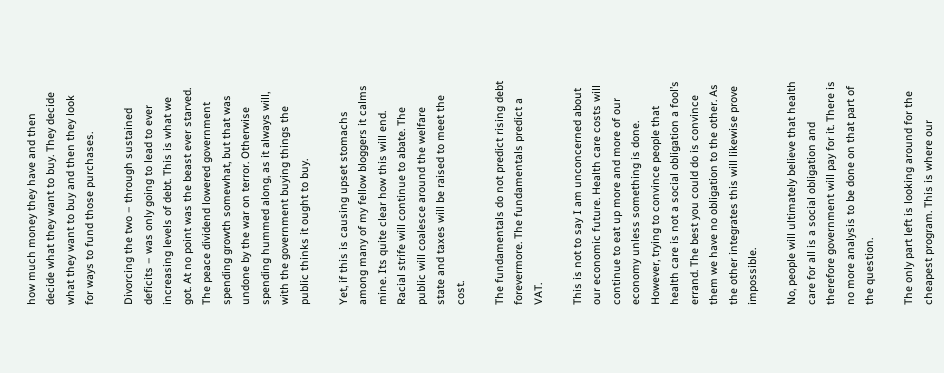how much money they have and then decide what they want to buy. They decide what they want to buy and then they look for ways to fund those purchases.

Divorcing the two – through sustained deficits – was only going to lead to ever increasing levels of debt. This is what we got. At no point was the beast ever starved. The peace dividend lowered government spending growth somewhat, but that was undone by the war on terror. Otherwise spending hummed along, as it always will, with the government buying things the public thinks it ought to buy.

Yet, if this is causing upset stomachs among many of my fellow bloggers it calms mine. Its quite clear how this will end. Racial strife will continue to abate. The public will coalesce around the welfare state and taxes will be raised to meet the cost.

The fundamentals do not predict rising debt forevermore. The fundamentals predict a VAT.

This is not to say I am unconcerned about our economic future. Health care costs will continue to eat up more and more of our economy unless something is done. However, trying to convince people that health care is not a social obligation a fool’s errand. The best you could do is convince them we have no obligation to the other. As the other integrates this will likewise prove impossible.

No, people will ultimately believe that health care for all is a social obligation and therefore government will pay for it. There is no more analysis to be done on that part of the question.

The only part left is looking around for the cheapest program. This is where our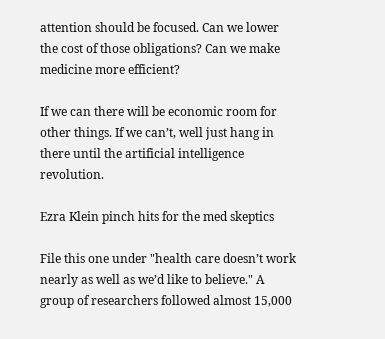attention should be focused. Can we lower the cost of those obligations? Can we make medicine more efficient?

If we can there will be economic room for other things. If we can’t, well just hang in there until the artificial intelligence revolution.

Ezra Klein pinch hits for the med skeptics

File this one under "health care doesn’t work nearly as well as we’d like to believe." A group of researchers followed almost 15,000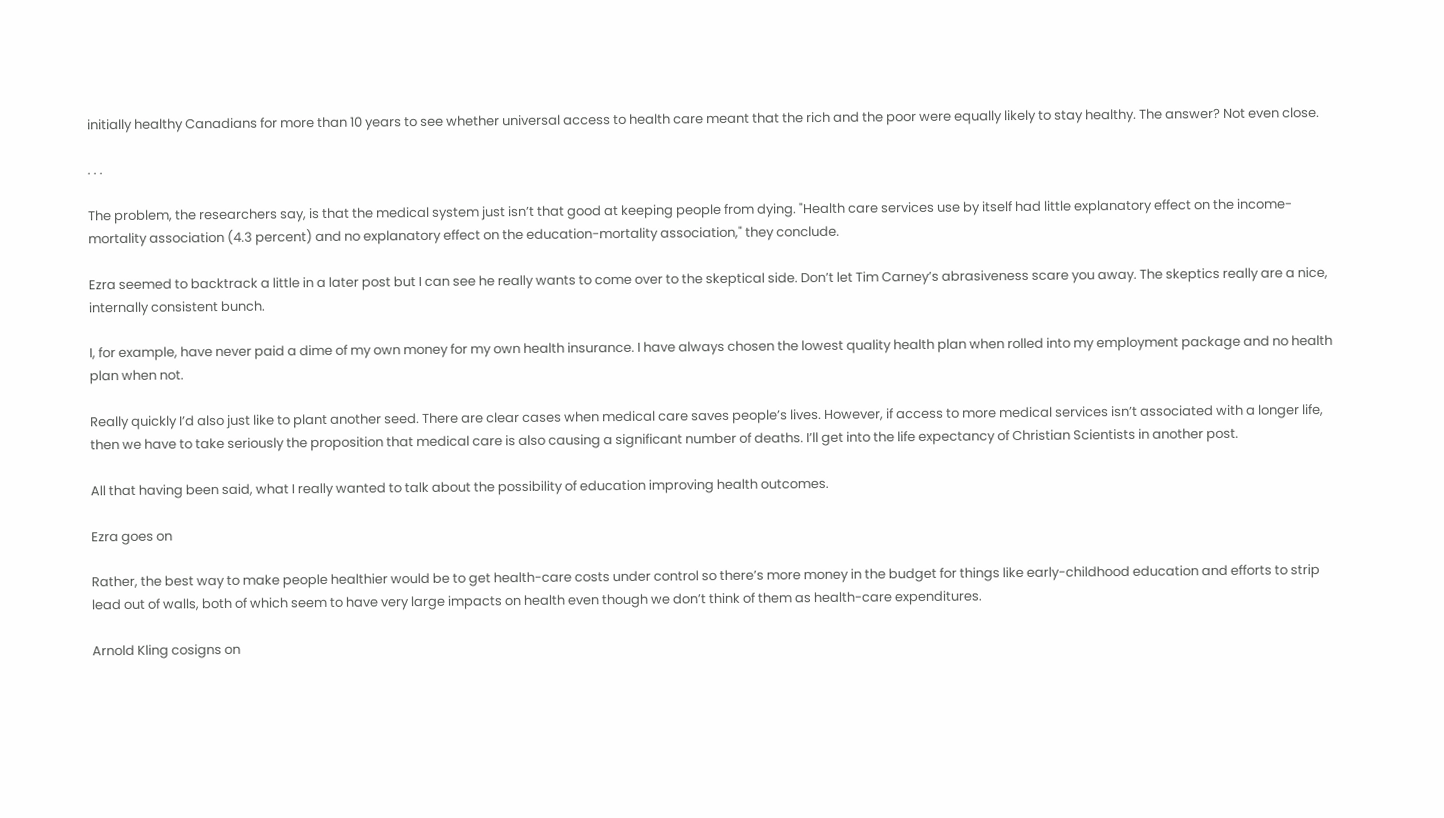initially healthy Canadians for more than 10 years to see whether universal access to health care meant that the rich and the poor were equally likely to stay healthy. The answer? Not even close.

. . .

The problem, the researchers say, is that the medical system just isn’t that good at keeping people from dying. "Health care services use by itself had little explanatory effect on the income-mortality association (4.3 percent) and no explanatory effect on the education-mortality association," they conclude.

Ezra seemed to backtrack a little in a later post but I can see he really wants to come over to the skeptical side. Don’t let Tim Carney’s abrasiveness scare you away. The skeptics really are a nice, internally consistent bunch.

I, for example, have never paid a dime of my own money for my own health insurance. I have always chosen the lowest quality health plan when rolled into my employment package and no health plan when not.

Really quickly I’d also just like to plant another seed. There are clear cases when medical care saves people’s lives. However, if access to more medical services isn’t associated with a longer life, then we have to take seriously the proposition that medical care is also causing a significant number of deaths. I’ll get into the life expectancy of Christian Scientists in another post.

All that having been said, what I really wanted to talk about the possibility of education improving health outcomes.

Ezra goes on

Rather, the best way to make people healthier would be to get health-care costs under control so there’s more money in the budget for things like early-childhood education and efforts to strip lead out of walls, both of which seem to have very large impacts on health even though we don’t think of them as health-care expenditures.

Arnold Kling cosigns on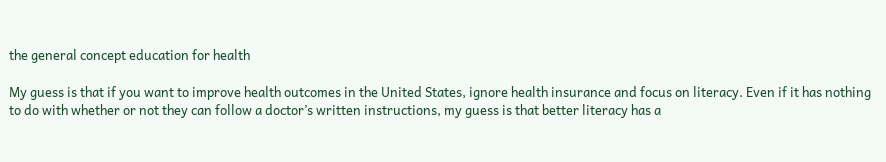the general concept education for health

My guess is that if you want to improve health outcomes in the United States, ignore health insurance and focus on literacy. Even if it has nothing to do with whether or not they can follow a doctor’s written instructions, my guess is that better literacy has a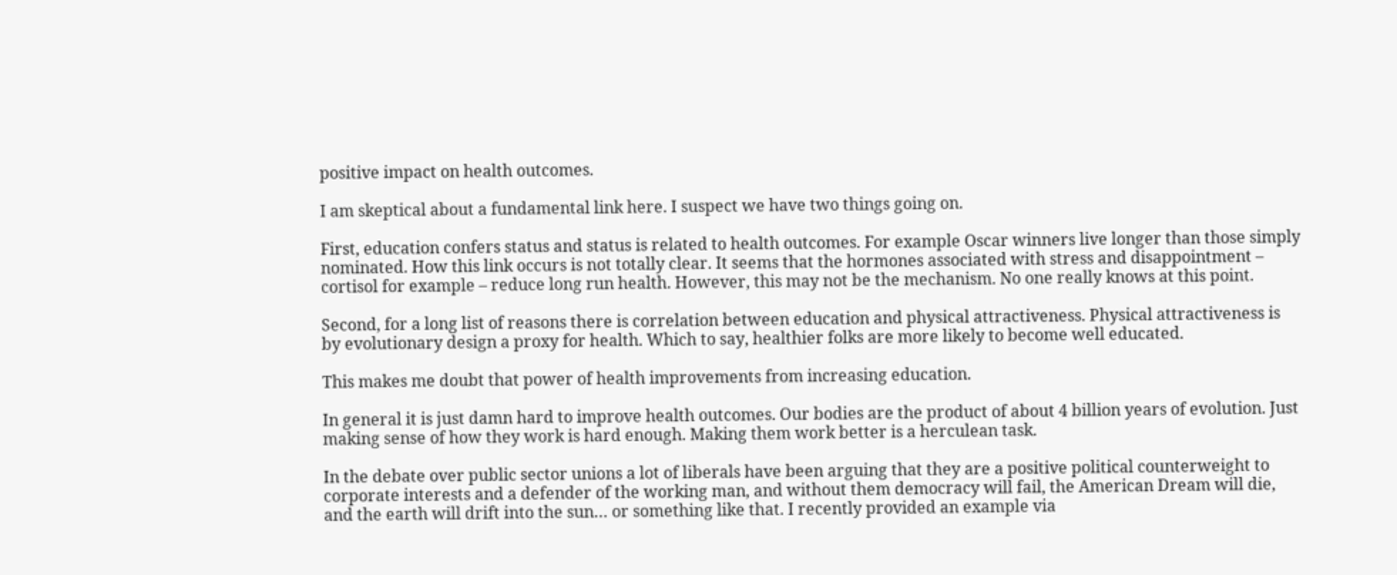positive impact on health outcomes.

I am skeptical about a fundamental link here. I suspect we have two things going on.

First, education confers status and status is related to health outcomes. For example Oscar winners live longer than those simply nominated. How this link occurs is not totally clear. It seems that the hormones associated with stress and disappointment – cortisol for example – reduce long run health. However, this may not be the mechanism. No one really knows at this point.

Second, for a long list of reasons there is correlation between education and physical attractiveness. Physical attractiveness is by evolutionary design a proxy for health. Which to say, healthier folks are more likely to become well educated.

This makes me doubt that power of health improvements from increasing education.

In general it is just damn hard to improve health outcomes. Our bodies are the product of about 4 billion years of evolution. Just making sense of how they work is hard enough. Making them work better is a herculean task.

In the debate over public sector unions a lot of liberals have been arguing that they are a positive political counterweight to corporate interests and a defender of the working man, and without them democracy will fail, the American Dream will die, and the earth will drift into the sun… or something like that. I recently provided an example via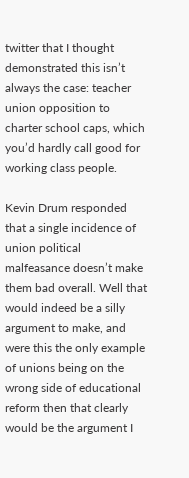twitter that I thought demonstrated this isn’t always the case: teacher union opposition to charter school caps, which you’d hardly call good for working class people.

Kevin Drum responded that a single incidence of union political malfeasance doesn’t make them bad overall. Well that would indeed be a silly argument to make, and were this the only example of unions being on the wrong side of educational reform then that clearly would be the argument I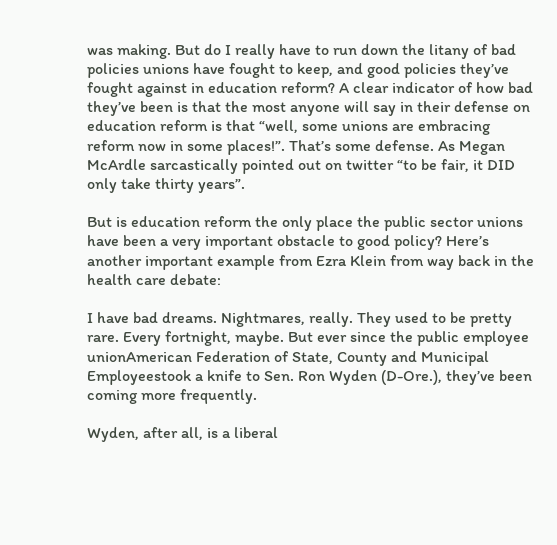was making. But do I really have to run down the litany of bad policies unions have fought to keep, and good policies they’ve fought against in education reform? A clear indicator of how bad they’ve been is that the most anyone will say in their defense on education reform is that “well, some unions are embracing reform now in some places!”. That’s some defense. As Megan McArdle sarcastically pointed out on twitter “to be fair, it DID only take thirty years”.

But is education reform the only place the public sector unions have been a very important obstacle to good policy? Here’s another important example from Ezra Klein from way back in the health care debate:

I have bad dreams. Nightmares, really. They used to be pretty rare. Every fortnight, maybe. But ever since the public employee unionAmerican Federation of State, County and Municipal Employeestook a knife to Sen. Ron Wyden (D-Ore.), they’ve been coming more frequently.

Wyden, after all, is a liberal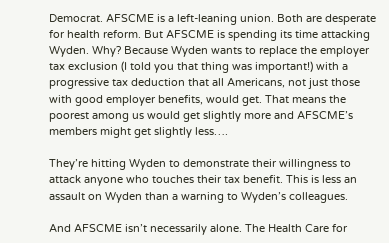Democrat. AFSCME is a left-leaning union. Both are desperate for health reform. But AFSCME is spending its time attacking Wyden. Why? Because Wyden wants to replace the employer tax exclusion (I told you that thing was important!) with a progressive tax deduction that all Americans, not just those with good employer benefits, would get. That means the poorest among us would get slightly more and AFSCME’s members might get slightly less….

They’re hitting Wyden to demonstrate their willingness to attack anyone who touches their tax benefit. This is less an assault on Wyden than a warning to Wyden’s colleagues.

And AFSCME isn’t necessarily alone. The Health Care for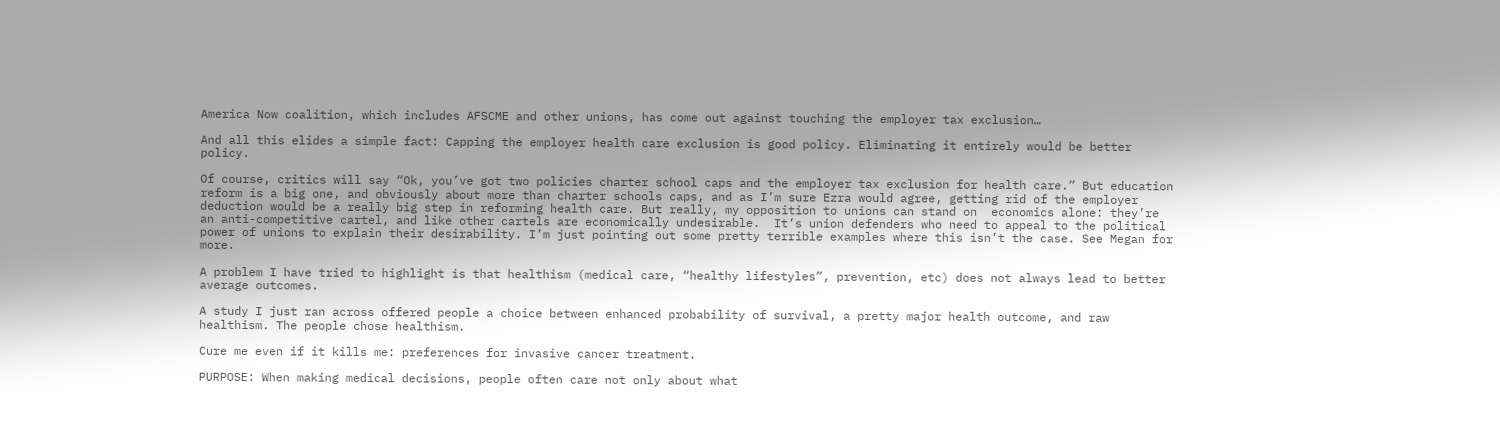America Now coalition, which includes AFSCME and other unions, has come out against touching the employer tax exclusion…

And all this elides a simple fact: Capping the employer health care exclusion is good policy. Eliminating it entirely would be better policy.

Of course, critics will say “Ok, you’ve got two policies charter school caps and the employer tax exclusion for health care.” But education reform is a big one, and obviously about more than charter schools caps, and as I’m sure Ezra would agree, getting rid of the employer deduction would be a really big step in reforming health care. But really, my opposition to unions can stand on  economics alone: they’re an anti-competitive cartel, and like other cartels are economically undesirable.  It’s union defenders who need to appeal to the political power of unions to explain their desirability. I’m just pointing out some pretty terrible examples where this isn’t the case. See Megan for more.

A problem I have tried to highlight is that healthism (medical care, “healthy lifestyles”, prevention, etc) does not always lead to better average outcomes.

A study I just ran across offered people a choice between enhanced probability of survival, a pretty major health outcome, and raw healthism. The people chose healthism.

Cure me even if it kills me: preferences for invasive cancer treatment.

PURPOSE: When making medical decisions, people often care not only about what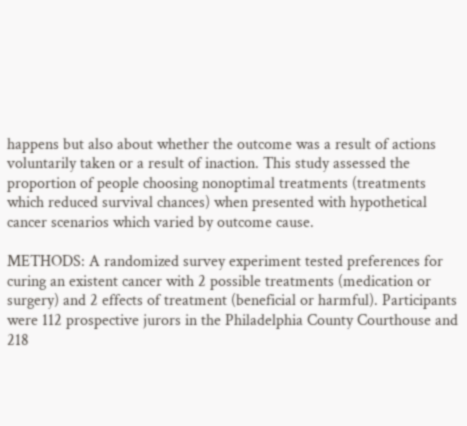happens but also about whether the outcome was a result of actions voluntarily taken or a result of inaction. This study assessed the proportion of people choosing nonoptimal treatments (treatments which reduced survival chances) when presented with hypothetical cancer scenarios which varied by outcome cause.

METHODS: A randomized survey experiment tested preferences for curing an existent cancer with 2 possible treatments (medication or surgery) and 2 effects of treatment (beneficial or harmful). Participants were 112 prospective jurors in the Philadelphia County Courthouse and 218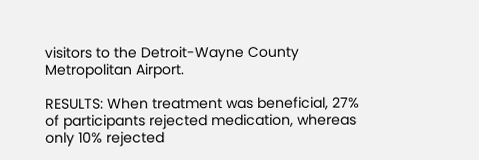visitors to the Detroit-Wayne County Metropolitan Airport.

RESULTS: When treatment was beneficial, 27% of participants rejected medication, whereas only 10% rejected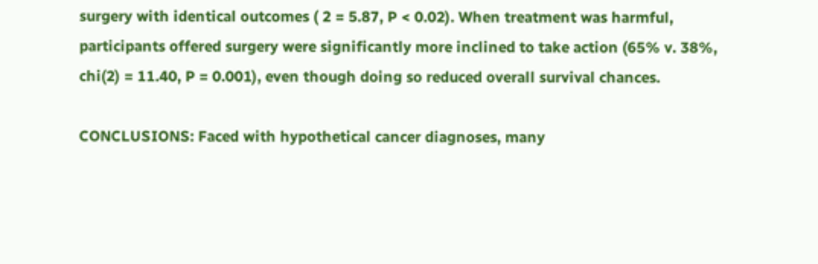surgery with identical outcomes ( 2 = 5.87, P < 0.02). When treatment was harmful, participants offered surgery were significantly more inclined to take action (65% v. 38%, chi(2) = 11.40, P = 0.001), even though doing so reduced overall survival chances.

CONCLUSIONS: Faced with hypothetical cancer diagnoses, many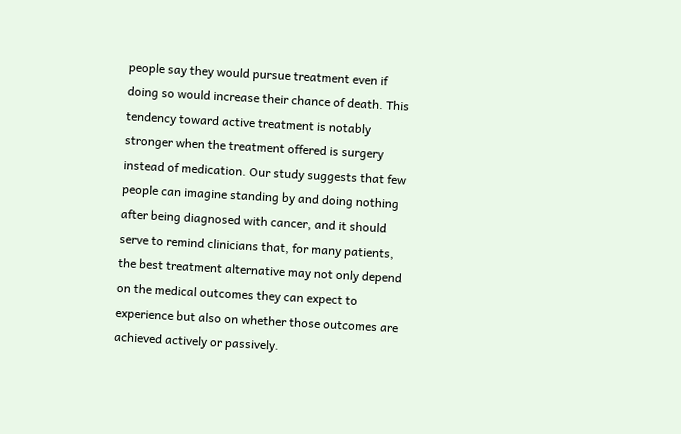people say they would pursue treatment even if doing so would increase their chance of death. This tendency toward active treatment is notably stronger when the treatment offered is surgery instead of medication. Our study suggests that few people can imagine standing by and doing nothing after being diagnosed with cancer, and it should serve to remind clinicians that, for many patients, the best treatment alternative may not only depend on the medical outcomes they can expect to experience but also on whether those outcomes are achieved actively or passively.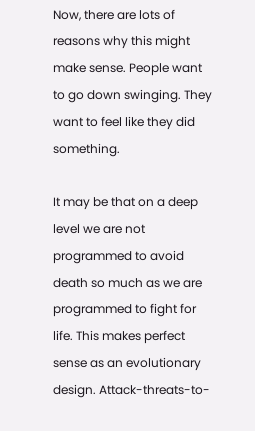Now, there are lots of reasons why this might make sense. People want to go down swinging. They want to feel like they did something.

It may be that on a deep level we are not programmed to avoid death so much as we are programmed to fight for life. This makes perfect sense as an evolutionary design. Attack-threats-to-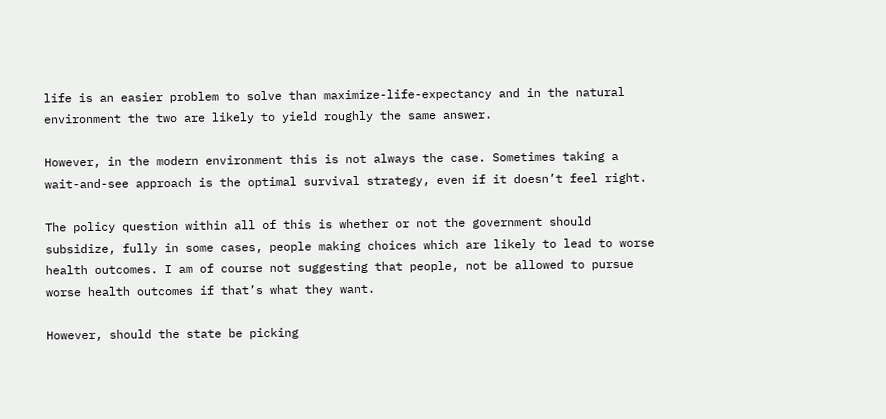life is an easier problem to solve than maximize-life-expectancy and in the natural environment the two are likely to yield roughly the same answer.

However, in the modern environment this is not always the case. Sometimes taking a wait-and-see approach is the optimal survival strategy, even if it doesn’t feel right.

The policy question within all of this is whether or not the government should subsidize, fully in some cases, people making choices which are likely to lead to worse health outcomes. I am of course not suggesting that people, not be allowed to pursue worse health outcomes if that’s what they want.

However, should the state be picking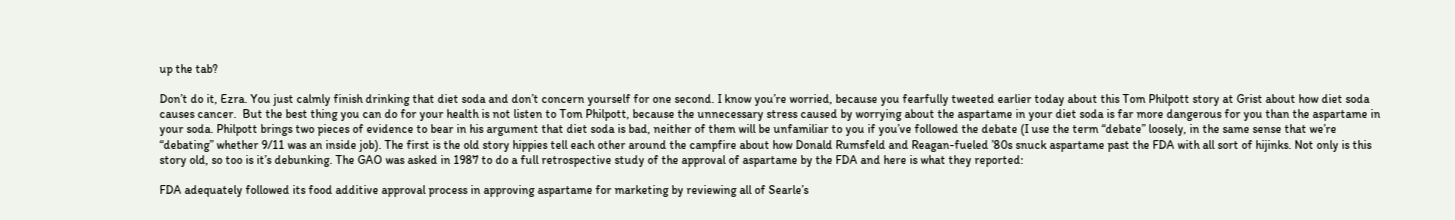up the tab?

Don’t do it, Ezra. You just calmly finish drinking that diet soda and don’t concern yourself for one second. I know you’re worried, because you fearfully tweeted earlier today about this Tom Philpott story at Grist about how diet soda causes cancer.  But the best thing you can do for your health is not listen to Tom Philpott, because the unnecessary stress caused by worrying about the aspartame in your diet soda is far more dangerous for you than the aspartame in your soda. Philpott brings two pieces of evidence to bear in his argument that diet soda is bad, neither of them will be unfamiliar to you if you’ve followed the debate (I use the term “debate” loosely, in the same sense that we’re “debating” whether 9/11 was an inside job). The first is the old story hippies tell each other around the campfire about how Donald Rumsfeld and Reagan-fueled ’80s snuck aspartame past the FDA with all sort of hijinks. Not only is this story old, so too is it’s debunking. The GAO was asked in 1987 to do a full retrospective study of the approval of aspartame by the FDA and here is what they reported:

FDA adequately followed its food additive approval process in approving aspartame for marketing by reviewing all of Searle’s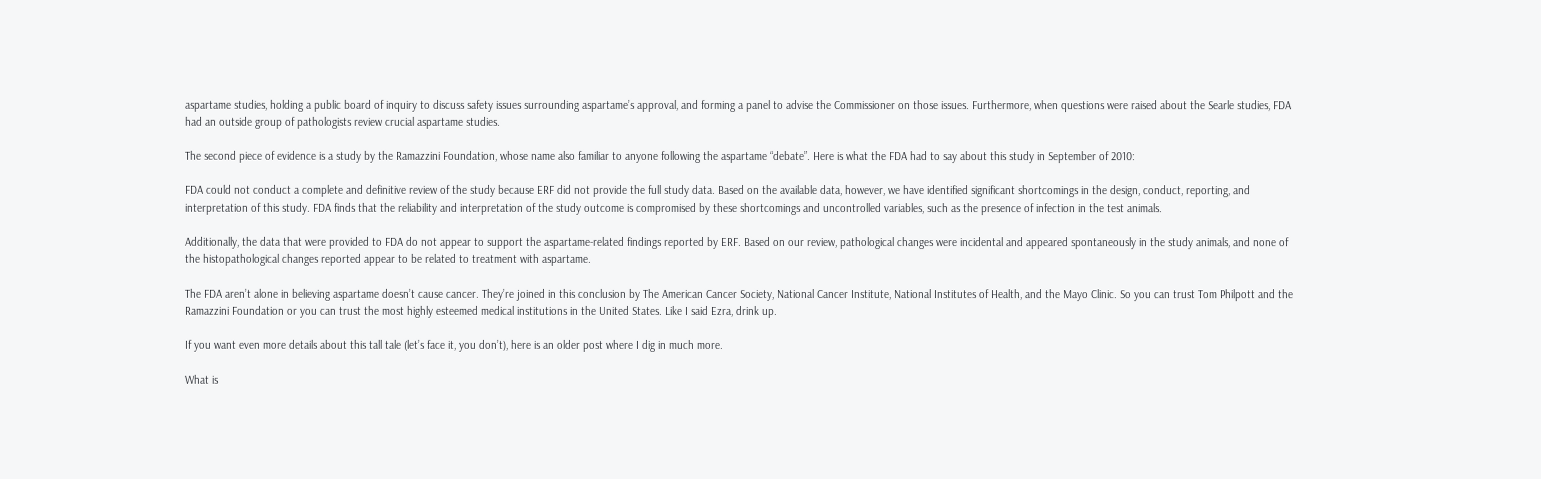aspartame studies, holding a public board of inquiry to discuss safety issues surrounding aspartame’s approval, and forming a panel to advise the Commissioner on those issues. Furthermore, when questions were raised about the Searle studies, FDA had an outside group of pathologists review crucial aspartame studies.

The second piece of evidence is a study by the Ramazzini Foundation, whose name also familiar to anyone following the aspartame “debate”. Here is what the FDA had to say about this study in September of 2010:

FDA could not conduct a complete and definitive review of the study because ERF did not provide the full study data. Based on the available data, however, we have identified significant shortcomings in the design, conduct, reporting, and interpretation of this study. FDA finds that the reliability and interpretation of the study outcome is compromised by these shortcomings and uncontrolled variables, such as the presence of infection in the test animals.

Additionally, the data that were provided to FDA do not appear to support the aspartame-related findings reported by ERF. Based on our review, pathological changes were incidental and appeared spontaneously in the study animals, and none of the histopathological changes reported appear to be related to treatment with aspartame.

The FDA aren’t alone in believing aspartame doesn’t cause cancer. They’re joined in this conclusion by The American Cancer Society, National Cancer Institute, National Institutes of Health, and the Mayo Clinic. So you can trust Tom Philpott and the Ramazzini Foundation or you can trust the most highly esteemed medical institutions in the United States. Like I said Ezra, drink up.

If you want even more details about this tall tale (let’s face it, you don’t), here is an older post where I dig in much more.

What is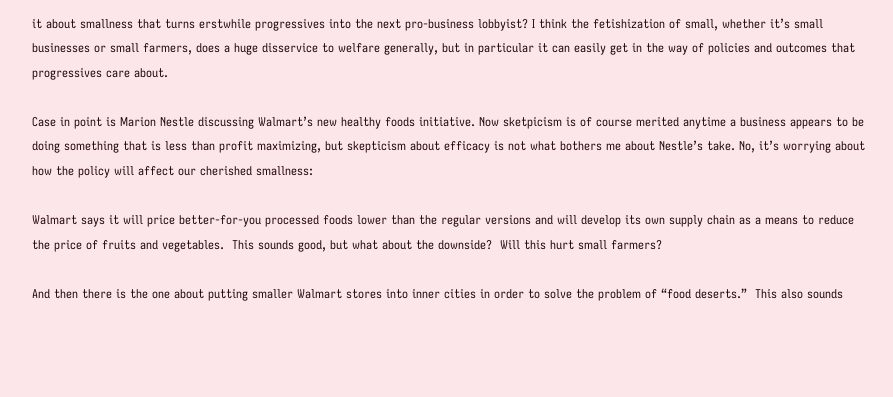it about smallness that turns erstwhile progressives into the next pro-business lobbyist? I think the fetishization of small, whether it’s small businesses or small farmers, does a huge disservice to welfare generally, but in particular it can easily get in the way of policies and outcomes that progressives care about.

Case in point is Marion Nestle discussing Walmart’s new healthy foods initiative. Now sketpicism is of course merited anytime a business appears to be doing something that is less than profit maximizing, but skepticism about efficacy is not what bothers me about Nestle’s take. No, it’s worrying about how the policy will affect our cherished smallness:

Walmart says it will price better-for-you processed foods lower than the regular versions and will develop its own supply chain as a means to reduce the price of fruits and vegetables.  This sounds good, but what about the downside?  Will this hurt small farmers?

And then there is the one about putting smaller Walmart stores into inner cities in order to solve the problem of “food deserts.”  This also sounds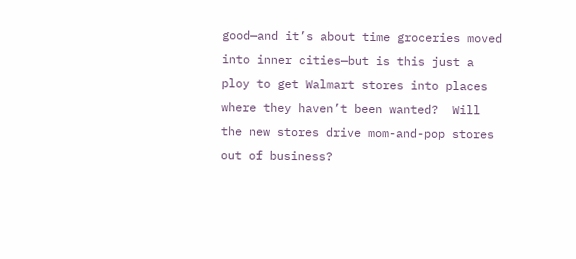good—and it’s about time groceries moved into inner cities—but is this just a ploy to get Walmart stores into places where they haven’t been wanted?  Will the new stores drive mom-and-pop stores out of business?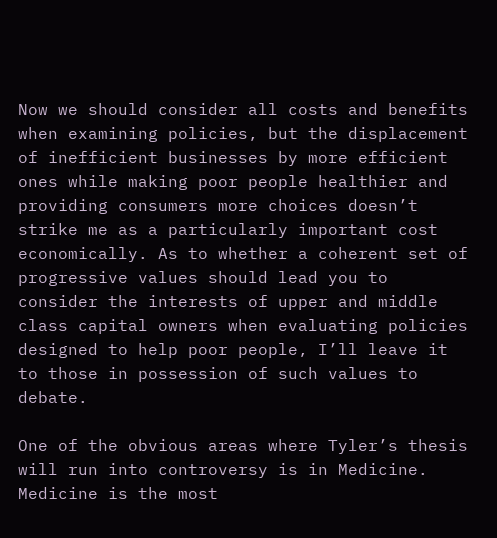Now we should consider all costs and benefits when examining policies, but the displacement of inefficient businesses by more efficient ones while making poor people healthier and providing consumers more choices doesn’t strike me as a particularly important cost economically. As to whether a coherent set of progressive values should lead you to consider the interests of upper and middle class capital owners when evaluating policies designed to help poor people, I’ll leave it to those in possession of such values to debate.

One of the obvious areas where Tyler’s thesis will run into controversy is in Medicine. Medicine is the most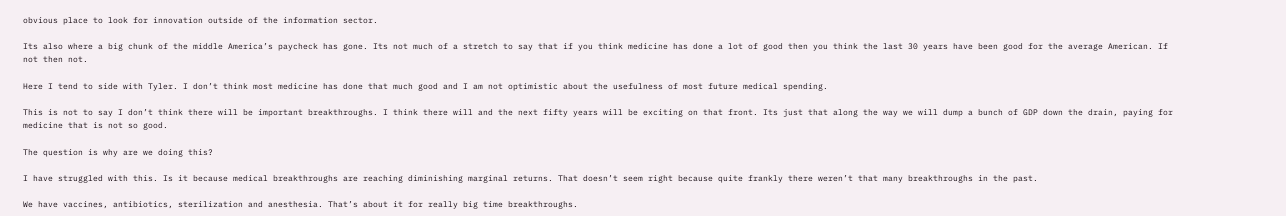obvious place to look for innovation outside of the information sector.

Its also where a big chunk of the middle America’s paycheck has gone. Its not much of a stretch to say that if you think medicine has done a lot of good then you think the last 30 years have been good for the average American. If not then not.

Here I tend to side with Tyler. I don’t think most medicine has done that much good and I am not optimistic about the usefulness of most future medical spending.

This is not to say I don’t think there will be important breakthroughs. I think there will and the next fifty years will be exciting on that front. Its just that along the way we will dump a bunch of GDP down the drain, paying for medicine that is not so good.

The question is why are we doing this?

I have struggled with this. Is it because medical breakthroughs are reaching diminishing marginal returns. That doesn’t seem right because quite frankly there weren’t that many breakthroughs in the past.

We have vaccines, antibiotics, sterilization and anesthesia. That’s about it for really big time breakthroughs.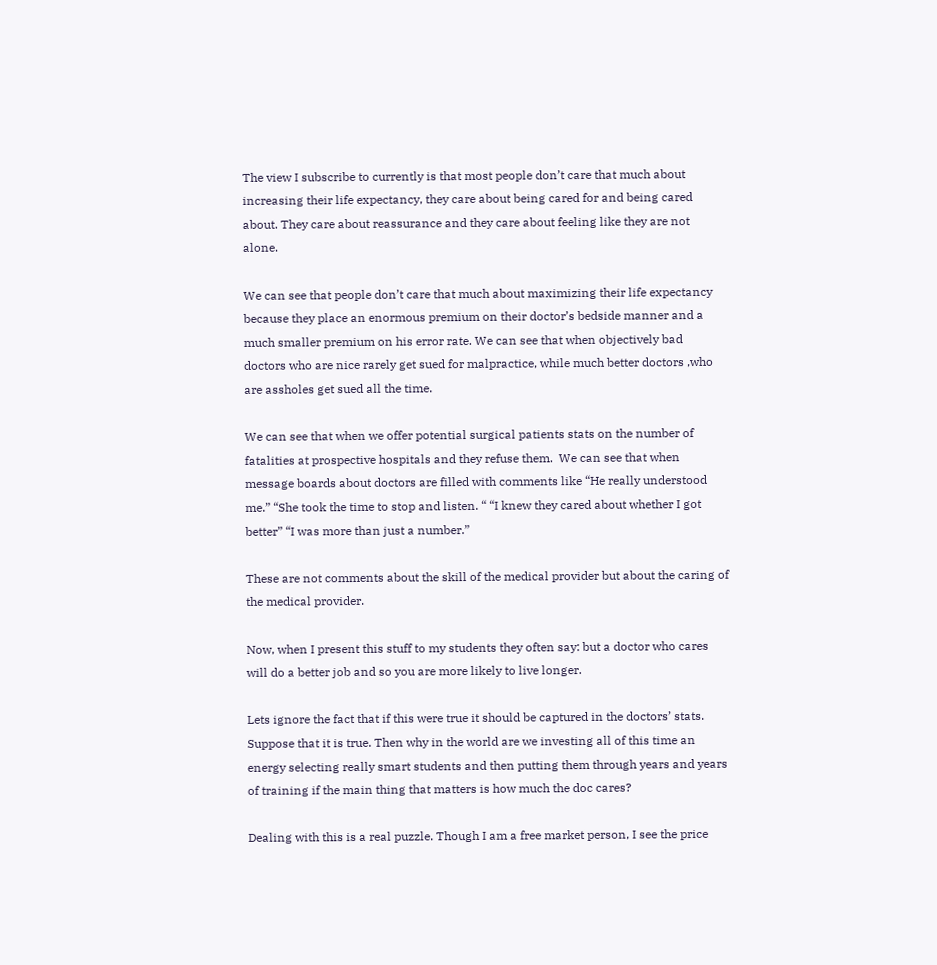The view I subscribe to currently is that most people don’t care that much about increasing their life expectancy, they care about being cared for and being cared about. They care about reassurance and they care about feeling like they are not alone.

We can see that people don’t care that much about maximizing their life expectancy because they place an enormous premium on their doctor’s bedside manner and a much smaller premium on his error rate. We can see that when objectively bad doctors who are nice rarely get sued for malpractice, while much better doctors ,who are assholes get sued all the time.

We can see that when we offer potential surgical patients stats on the number of fatalities at prospective hospitals and they refuse them.  We can see that when message boards about doctors are filled with comments like “He really understood me.” “She took the time to stop and listen. “ “I knew they cared about whether I got better” “I was more than just a number.”

These are not comments about the skill of the medical provider but about the caring of the medical provider.

Now, when I present this stuff to my students they often say: but a doctor who cares will do a better job and so you are more likely to live longer.

Lets ignore the fact that if this were true it should be captured in the doctors’ stats. Suppose that it is true. Then why in the world are we investing all of this time an energy selecting really smart students and then putting them through years and years of training if the main thing that matters is how much the doc cares?

Dealing with this is a real puzzle. Though I am a free market person, I see the price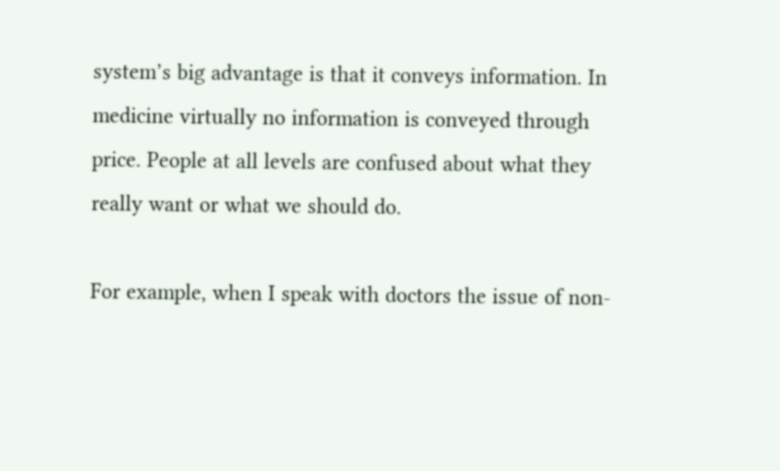system’s big advantage is that it conveys information. In medicine virtually no information is conveyed through price. People at all levels are confused about what they really want or what we should do.

For example, when I speak with doctors the issue of non-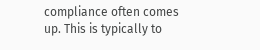compliance often comes up. This is typically to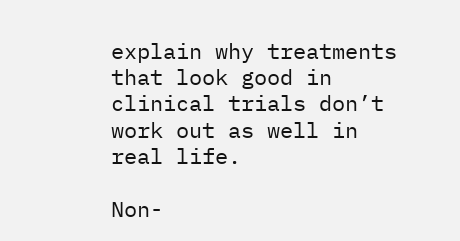explain why treatments that look good in clinical trials don’t work out as well in real life.

Non-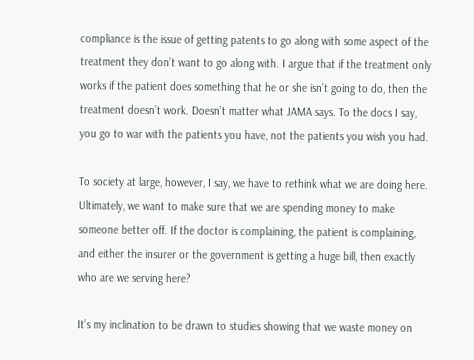compliance is the issue of getting patents to go along with some aspect of the treatment they don’t want to go along with. I argue that if the treatment only works if the patient does something that he or she isn’t going to do, then the treatment doesn’t work. Doesn’t matter what JAMA says. To the docs I say, you go to war with the patients you have, not the patients you wish you had.

To society at large, however, I say, we have to rethink what we are doing here. Ultimately, we want to make sure that we are spending money to make someone better off. If the doctor is complaining, the patient is complaining, and either the insurer or the government is getting a huge bill, then exactly who are we serving here?

It’s my inclination to be drawn to studies showing that we waste money on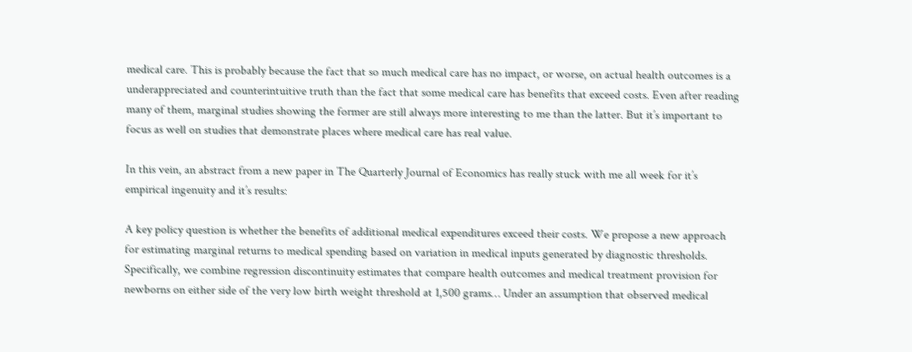medical care. This is probably because the fact that so much medical care has no impact, or worse, on actual health outcomes is a underappreciated and counterintuitive truth than the fact that some medical care has benefits that exceed costs. Even after reading many of them, marginal studies showing the former are still always more interesting to me than the latter. But it’s important to focus as well on studies that demonstrate places where medical care has real value.

In this vein, an abstract from a new paper in The Quarterly Journal of Economics has really stuck with me all week for it’s empirical ingenuity and it’s results:

A key policy question is whether the benefits of additional medical expenditures exceed their costs. We propose a new approach for estimating marginal returns to medical spending based on variation in medical inputs generated by diagnostic thresholds. Specifically, we combine regression discontinuity estimates that compare health outcomes and medical treatment provision for newborns on either side of the very low birth weight threshold at 1,500 grams… Under an assumption that observed medical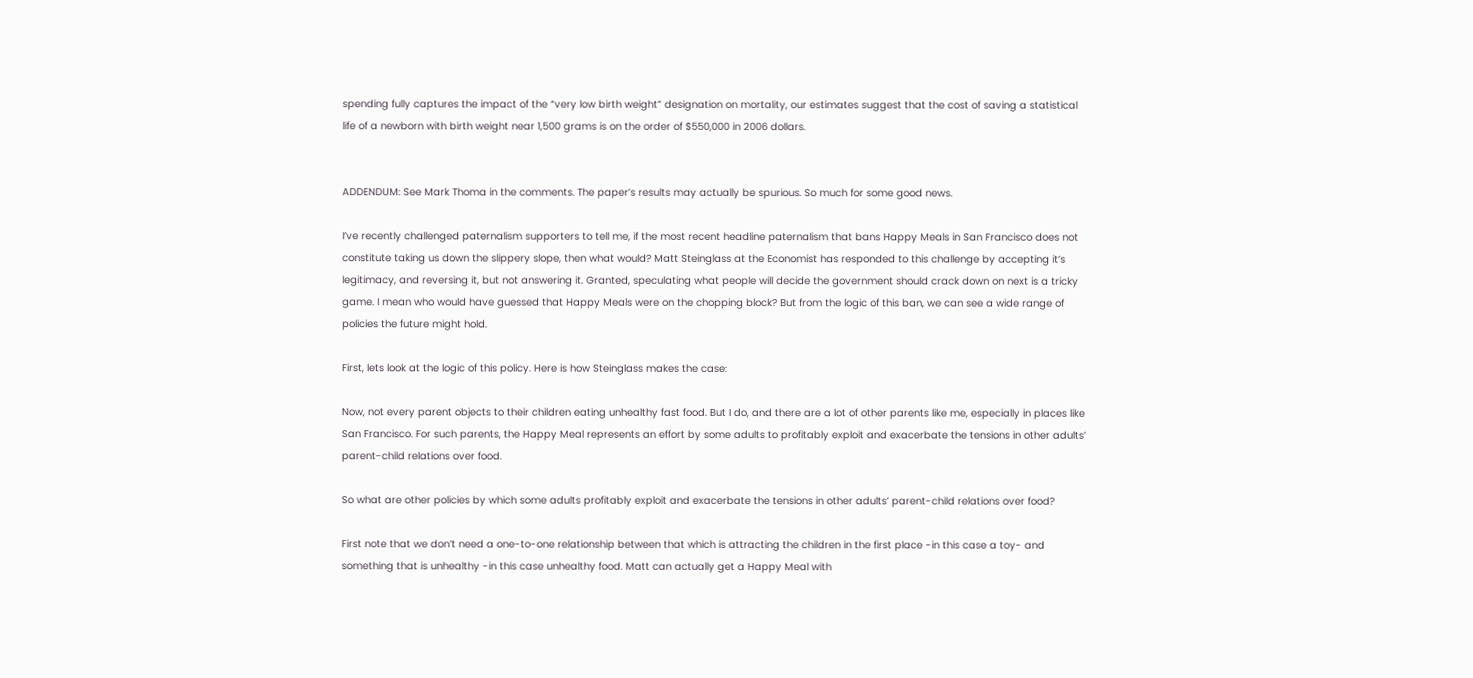spending fully captures the impact of the “very low birth weight” designation on mortality, our estimates suggest that the cost of saving a statistical life of a newborn with birth weight near 1,500 grams is on the order of $550,000 in 2006 dollars.


ADDENDUM: See Mark Thoma in the comments. The paper’s results may actually be spurious. So much for some good news.

I’ve recently challenged paternalism supporters to tell me, if the most recent headline paternalism that bans Happy Meals in San Francisco does not constitute taking us down the slippery slope, then what would? Matt Steinglass at the Economist has responded to this challenge by accepting it’s legitimacy, and reversing it, but not answering it. Granted, speculating what people will decide the government should crack down on next is a tricky game. I mean who would have guessed that Happy Meals were on the chopping block? But from the logic of this ban, we can see a wide range of policies the future might hold.

First, lets look at the logic of this policy. Here is how Steinglass makes the case:

Now, not every parent objects to their children eating unhealthy fast food. But I do, and there are a lot of other parents like me, especially in places like San Francisco. For such parents, the Happy Meal represents an effort by some adults to profitably exploit and exacerbate the tensions in other adults’ parent-child relations over food.

So what are other policies by which some adults profitably exploit and exacerbate the tensions in other adults’ parent-child relations over food?

First note that we don’t need a one-to-one relationship between that which is attracting the children in the first place -in this case a toy- and something that is unhealthy -in this case unhealthy food. Matt can actually get a Happy Meal with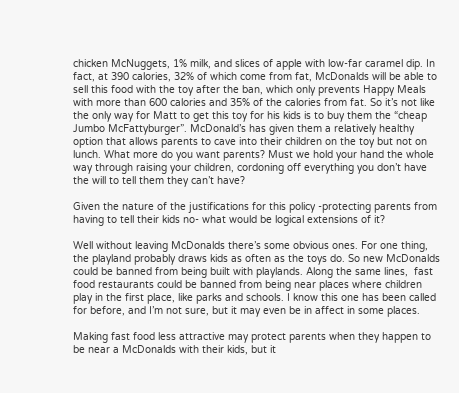chicken McNuggets, 1% milk, and slices of apple with low-far caramel dip. In fact, at 390 calories, 32% of which come from fat, McDonalds will be able to sell this food with the toy after the ban, which only prevents Happy Meals with more than 600 calories and 35% of the calories from fat. So it’s not like the only way for Matt to get this toy for his kids is to buy them the “cheap Jumbo McFattyburger”. McDonald’s has given them a relatively healthy option that allows parents to cave into their children on the toy but not on lunch. What more do you want parents? Must we hold your hand the whole way through raising your children, cordoning off everything you don’t have the will to tell them they can’t have?

Given the nature of the justifications for this policy -protecting parents from having to tell their kids no- what would be logical extensions of it?

Well without leaving McDonalds there’s some obvious ones. For one thing, the playland probably draws kids as often as the toys do. So new McDonalds could be banned from being built with playlands. Along the same lines,  fast food restaurants could be banned from being near places where children play in the first place, like parks and schools. I know this one has been called for before, and I’m not sure, but it may even be in affect in some places.

Making fast food less attractive may protect parents when they happen to be near a McDonalds with their kids, but it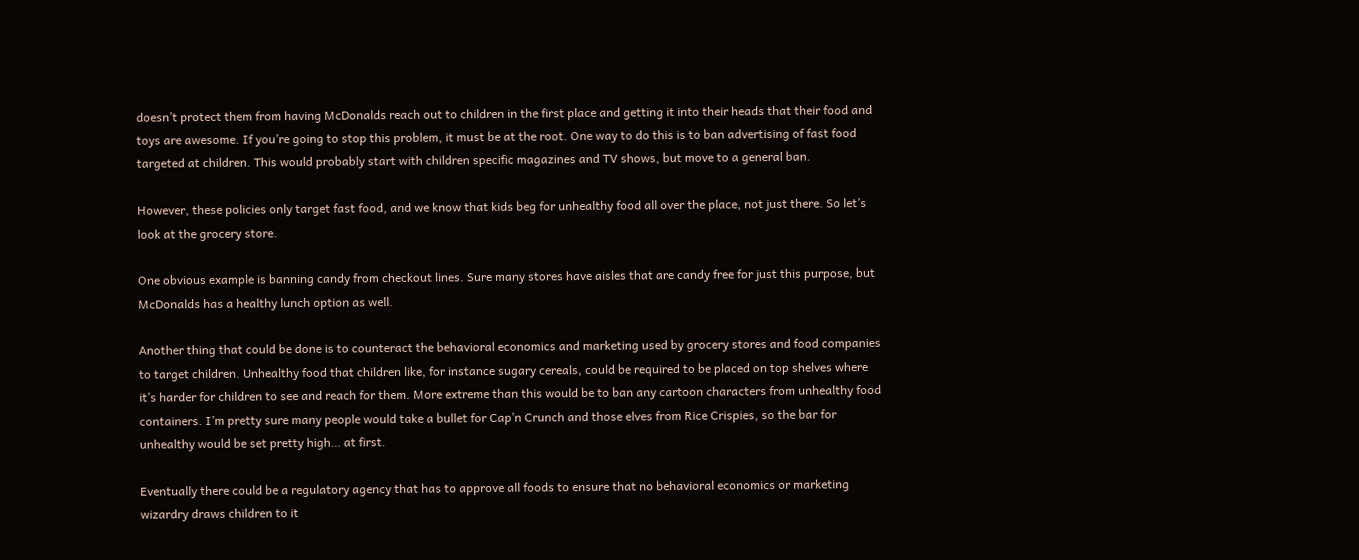doesn’t protect them from having McDonalds reach out to children in the first place and getting it into their heads that their food and toys are awesome. If you’re going to stop this problem, it must be at the root. One way to do this is to ban advertising of fast food targeted at children. This would probably start with children specific magazines and TV shows, but move to a general ban.

However, these policies only target fast food, and we know that kids beg for unhealthy food all over the place, not just there. So let’s look at the grocery store.

One obvious example is banning candy from checkout lines. Sure many stores have aisles that are candy free for just this purpose, but McDonalds has a healthy lunch option as well.

Another thing that could be done is to counteract the behavioral economics and marketing used by grocery stores and food companies to target children. Unhealthy food that children like, for instance sugary cereals, could be required to be placed on top shelves where it’s harder for children to see and reach for them. More extreme than this would be to ban any cartoon characters from unhealthy food containers. I’m pretty sure many people would take a bullet for Cap’n Crunch and those elves from Rice Crispies, so the bar for unhealthy would be set pretty high… at first.

Eventually there could be a regulatory agency that has to approve all foods to ensure that no behavioral economics or marketing wizardry draws children to it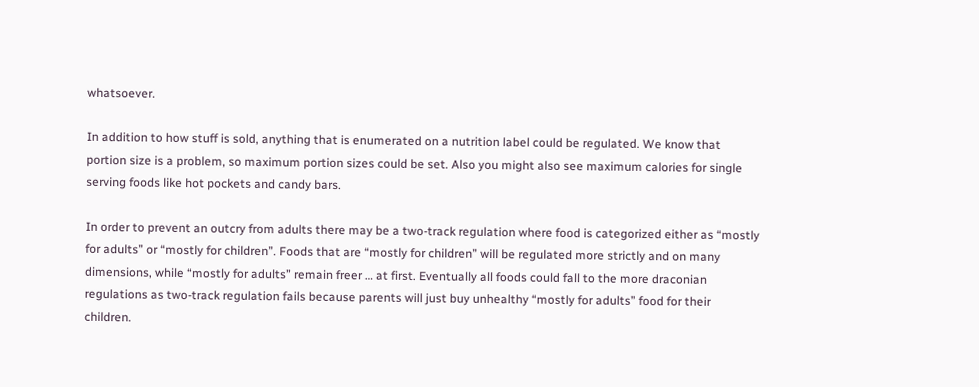whatsoever.

In addition to how stuff is sold, anything that is enumerated on a nutrition label could be regulated. We know that portion size is a problem, so maximum portion sizes could be set. Also you might also see maximum calories for single serving foods like hot pockets and candy bars.

In order to prevent an outcry from adults there may be a two-track regulation where food is categorized either as “mostly for adults” or “mostly for children”. Foods that are “mostly for children” will be regulated more strictly and on many dimensions, while “mostly for adults” remain freer … at first. Eventually all foods could fall to the more draconian regulations as two-track regulation fails because parents will just buy unhealthy “mostly for adults” food for their children.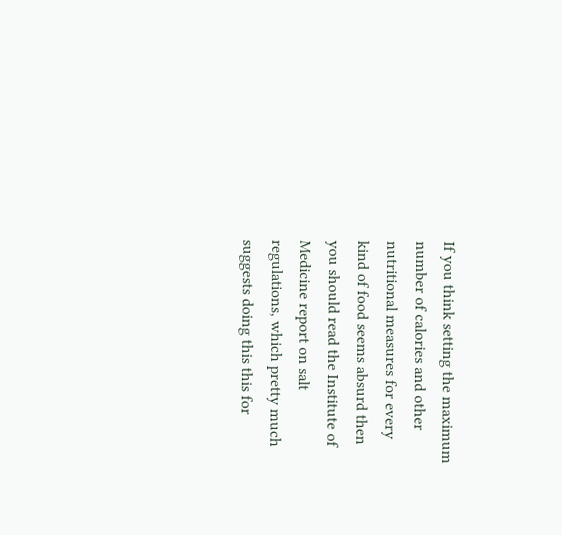If you think setting the maximum number of calories and other nutritional measures for every kind of food seems absurd then you should read the Institute of Medicine report on salt regulations, which pretty much suggests doing this this for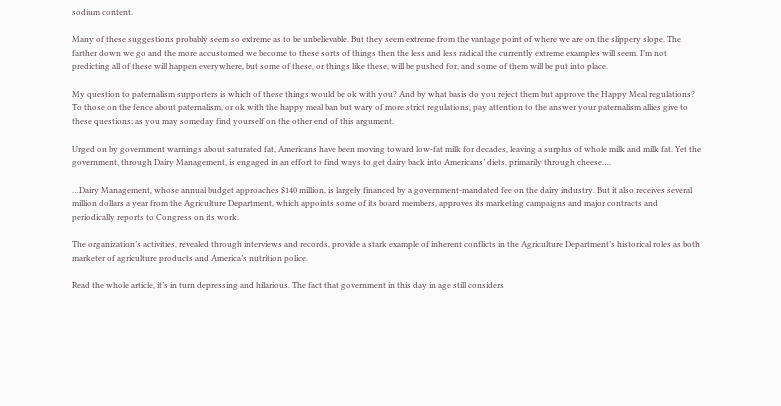sodium content.

Many of these suggestions probably seem so extreme as to be unbelievable. But they seem extreme from the vantage point of where we are on the slippery slope. The farther down we go and the more accustomed we become to these sorts of things then the less and less radical the currently extreme examples will seem. I’m not predicting all of these will happen everywhere, but some of these, or things like these, will be pushed for, and some of them will be put into place.

My question to paternalism supporters is which of these things would be ok with you? And by what basis do you reject them but approve the Happy Meal regulations? To those on the fence about paternalism, or ok with the happy meal ban but wary of more strict regulations, pay attention to the answer your paternalism allies give to these questions; as you may someday find yourself on the other end of this argument.

Urged on by government warnings about saturated fat, Americans have been moving toward low-fat milk for decades, leaving a surplus of whole milk and milk fat. Yet the government, through Dairy Management, is engaged in an effort to find ways to get dairy back into Americans’ diets, primarily through cheese….

…Dairy Management, whose annual budget approaches $140 million, is largely financed by a government-mandated fee on the dairy industry. But it also receives several million dollars a year from the Agriculture Department, which appoints some of its board members, approves its marketing campaigns and major contracts and periodically reports to Congress on its work.

The organization’s activities, revealed through interviews and records, provide a stark example of inherent conflicts in the Agriculture Department’s historical roles as both marketer of agriculture products and America’s nutrition police.

Read the whole article, it’s in turn depressing and hilarious. The fact that government in this day in age still considers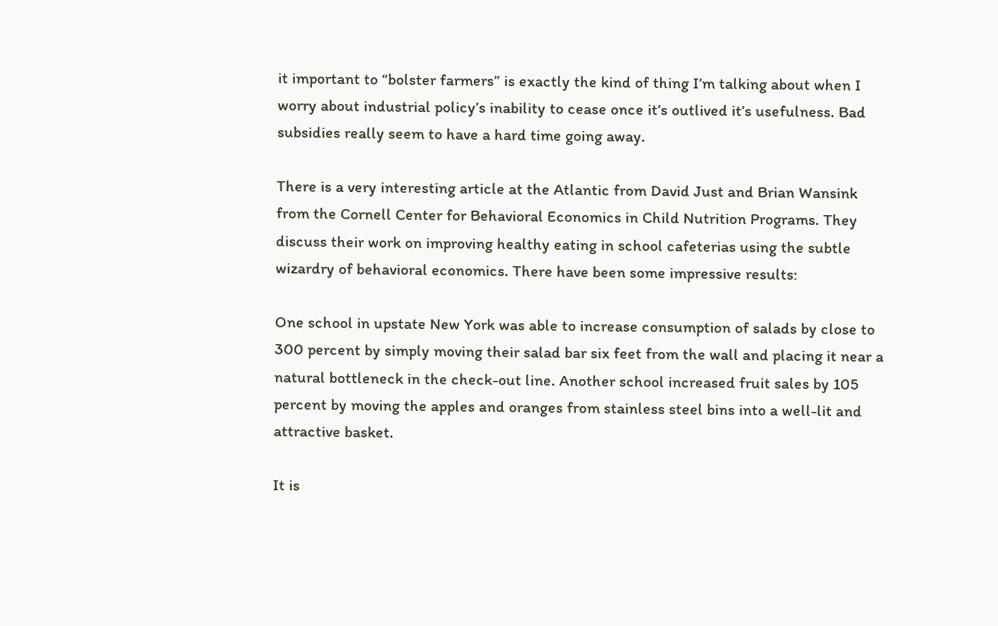it important to “bolster farmers” is exactly the kind of thing I’m talking about when I worry about industrial policy’s inability to cease once it’s outlived it’s usefulness. Bad subsidies really seem to have a hard time going away.

There is a very interesting article at the Atlantic from David Just and Brian Wansink from the Cornell Center for Behavioral Economics in Child Nutrition Programs. They discuss their work on improving healthy eating in school cafeterias using the subtle wizardry of behavioral economics. There have been some impressive results:

One school in upstate New York was able to increase consumption of salads by close to 300 percent by simply moving their salad bar six feet from the wall and placing it near a natural bottleneck in the check-out line. Another school increased fruit sales by 105 percent by moving the apples and oranges from stainless steel bins into a well-lit and attractive basket.

It is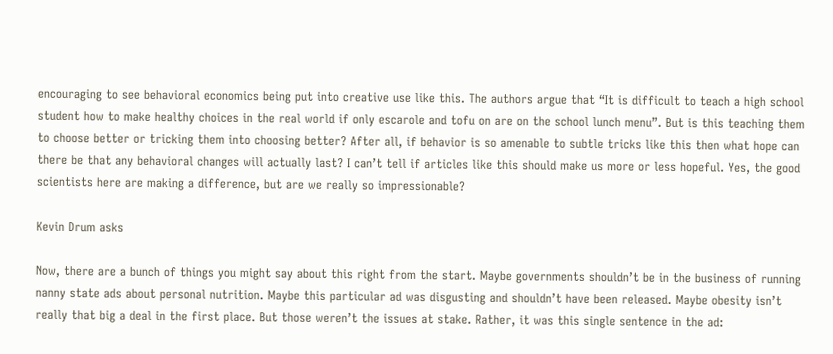encouraging to see behavioral economics being put into creative use like this. The authors argue that “It is difficult to teach a high school student how to make healthy choices in the real world if only escarole and tofu on are on the school lunch menu”. But is this teaching them to choose better or tricking them into choosing better? After all, if behavior is so amenable to subtle tricks like this then what hope can there be that any behavioral changes will actually last? I can’t tell if articles like this should make us more or less hopeful. Yes, the good scientists here are making a difference, but are we really so impressionable?

Kevin Drum asks

Now, there are a bunch of things you might say about this right from the start. Maybe governments shouldn’t be in the business of running nanny state ads about personal nutrition. Maybe this particular ad was disgusting and shouldn’t have been released. Maybe obesity isn’t really that big a deal in the first place. But those weren’t the issues at stake. Rather, it was this single sentence in the ad: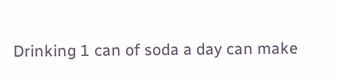Drinking 1 can of soda a day can make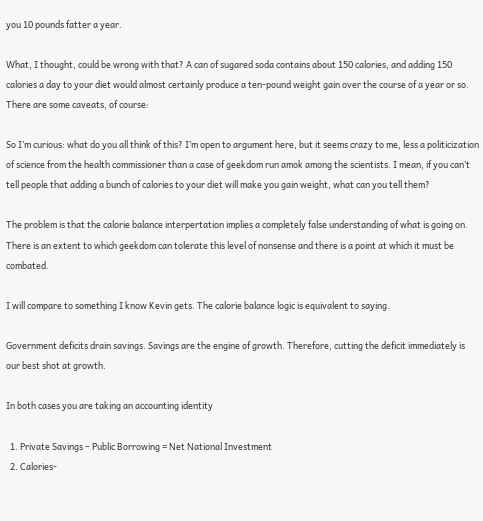you 10 pounds fatter a year.

What, I thought, could be wrong with that? A can of sugared soda contains about 150 calories, and adding 150 calories a day to your diet would almost certainly produce a ten-pound weight gain over the course of a year or so. There are some caveats, of course:

So I’m curious: what do you all think of this? I’m open to argument here, but it seems crazy to me, less a politicization of science from the health commissioner than a case of geekdom run amok among the scientists. I mean, if you can’t tell people that adding a bunch of calories to your diet will make you gain weight, what can you tell them?

The problem is that the calorie balance interpertation implies a completely false understanding of what is going on. There is an extent to which geekdom can tolerate this level of nonsense and there is a point at which it must be combated.

I will compare to something I know Kevin gets. The calorie balance logic is equivalent to saying.

Government deficits drain savings. Savings are the engine of growth. Therefore, cutting the deficit immediately is our best shot at growth.

In both cases you are taking an accounting identity

  1. Private Savings – Public Borrowing = Net National Investment
  2. Calories-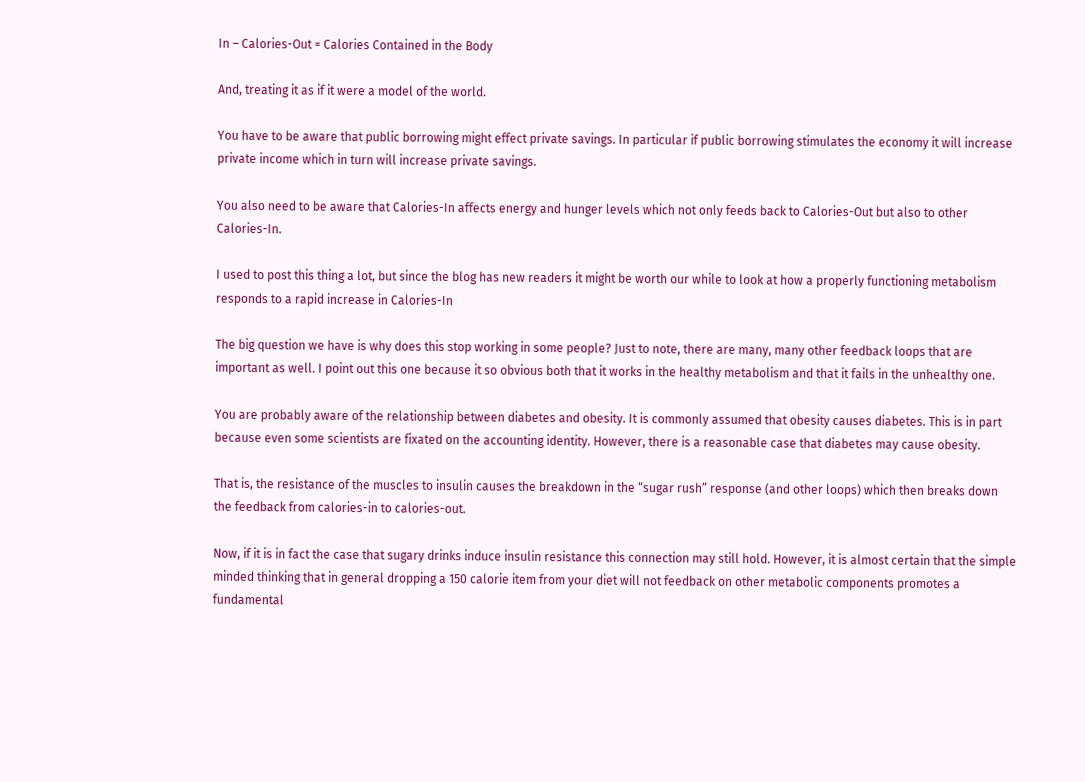In – Calories-Out = Calories Contained in the Body

And, treating it as if it were a model of the world.

You have to be aware that public borrowing might effect private savings. In particular if public borrowing stimulates the economy it will increase private income which in turn will increase private savings.

You also need to be aware that Calories-In affects energy and hunger levels which not only feeds back to Calories-Out but also to other Calories-In.

I used to post this thing a lot, but since the blog has new readers it might be worth our while to look at how a properly functioning metabolism responds to a rapid increase in Calories-In

The big question we have is why does this stop working in some people? Just to note, there are many, many other feedback loops that are important as well. I point out this one because it so obvious both that it works in the healthy metabolism and that it fails in the unhealthy one.

You are probably aware of the relationship between diabetes and obesity. It is commonly assumed that obesity causes diabetes. This is in part because even some scientists are fixated on the accounting identity. However, there is a reasonable case that diabetes may cause obesity.

That is, the resistance of the muscles to insulin causes the breakdown in the “sugar rush” response (and other loops) which then breaks down the feedback from calories-in to calories-out.

Now, if it is in fact the case that sugary drinks induce insulin resistance this connection may still hold. However, it is almost certain that the simple minded thinking that in general dropping a 150 calorie item from your diet will not feedback on other metabolic components promotes a fundamental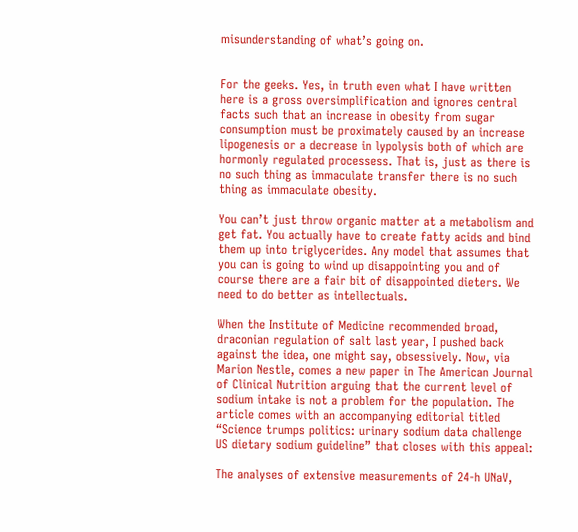misunderstanding of what’s going on.


For the geeks. Yes, in truth even what I have written here is a gross oversimplification and ignores central facts such that an increase in obesity from sugar consumption must be proximately caused by an increase lipogenesis or a decrease in lypolysis both of which are hormonly regulated processess. That is, just as there is no such thing as immaculate transfer there is no such thing as immaculate obesity.

You can’t just throw organic matter at a metabolism and get fat. You actually have to create fatty acids and bind them up into triglycerides. Any model that assumes that you can is going to wind up disappointing you and of course there are a fair bit of disappointed dieters. We need to do better as intellectuals.

When the Institute of Medicine recommended broad, draconian regulation of salt last year, I pushed back against the idea, one might say, obsessively. Now, via Marion Nestle, comes a new paper in The American Journal of Clinical Nutrition arguing that the current level of sodium intake is not a problem for the population. The article comes with an accompanying editorial titled  “Science trumps politics: urinary sodium data challenge US dietary sodium guideline” that closes with this appeal:

The analyses of extensive measurements of 24-h UNaV,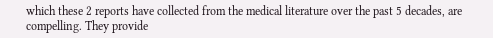which these 2 reports have collected from the medical literature over the past 5 decades, are compelling. They provide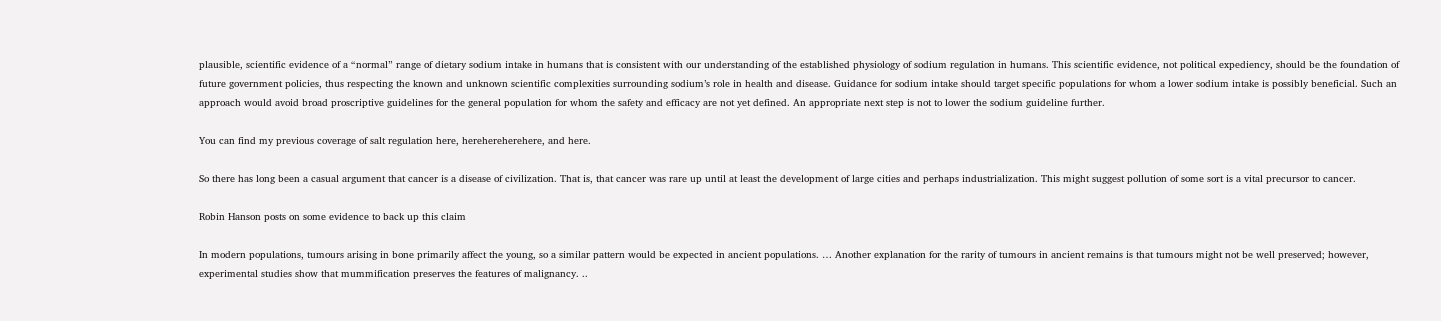plausible, scientific evidence of a “normal” range of dietary sodium intake in humans that is consistent with our understanding of the established physiology of sodium regulation in humans. This scientific evidence, not political expediency, should be the foundation of future government policies, thus respecting the known and unknown scientific complexities surrounding sodium’s role in health and disease. Guidance for sodium intake should target specific populations for whom a lower sodium intake is possibly beneficial. Such an approach would avoid broad proscriptive guidelines for the general population for whom the safety and efficacy are not yet defined. An appropriate next step is not to lower the sodium guideline further.

You can find my previous coverage of salt regulation here, herehereherehere, and here.

So there has long been a casual argument that cancer is a disease of civilization. That is, that cancer was rare up until at least the development of large cities and perhaps industrialization. This might suggest pollution of some sort is a vital precursor to cancer.

Robin Hanson posts on some evidence to back up this claim

In modern populations, tumours arising in bone primarily affect the young, so a similar pattern would be expected in ancient populations. … Another explanation for the rarity of tumours in ancient remains is that tumours might not be well preserved; however, experimental studies show that mummification preserves the features of malignancy. ..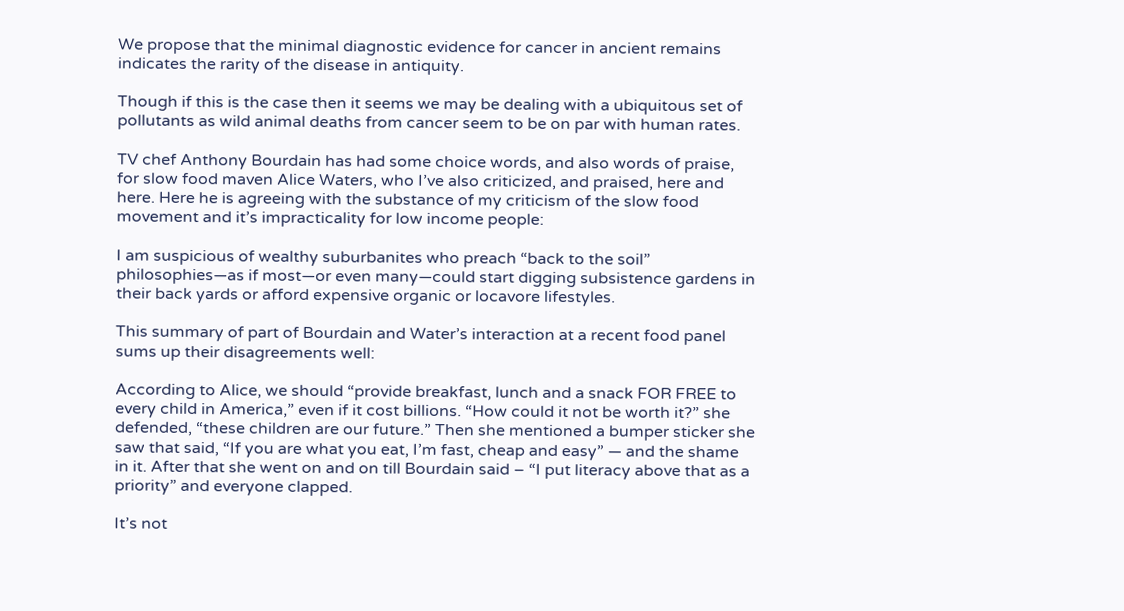We propose that the minimal diagnostic evidence for cancer in ancient remains indicates the rarity of the disease in antiquity.

Though if this is the case then it seems we may be dealing with a ubiquitous set of pollutants as wild animal deaths from cancer seem to be on par with human rates.

TV chef Anthony Bourdain has had some choice words, and also words of praise, for slow food maven Alice Waters, who I’ve also criticized, and praised, here and here. Here he is agreeing with the substance of my criticism of the slow food movement and it’s impracticality for low income people:

I am suspicious of wealthy suburbanites who preach “back to the soil” philosophies—as if most—or even many—could start digging subsistence gardens in their back yards or afford expensive organic or locavore lifestyles.

This summary of part of Bourdain and Water’s interaction at a recent food panel sums up their disagreements well:

According to Alice, we should “provide breakfast, lunch and a snack FOR FREE to every child in America,” even if it cost billions. “How could it not be worth it?” she defended, “these children are our future.” Then she mentioned a bumper sticker she saw that said, “If you are what you eat, I’m fast, cheap and easy” — and the shame in it. After that she went on and on till Bourdain said – “I put literacy above that as a priority” and everyone clapped.

It’s not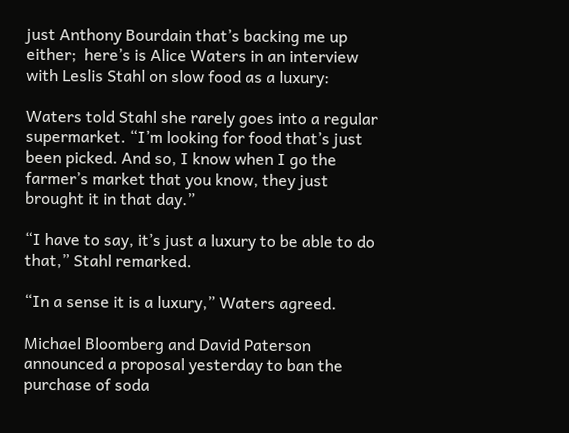just Anthony Bourdain that’s backing me up either;  here’s is Alice Waters in an interview with Leslis Stahl on slow food as a luxury:

Waters told Stahl she rarely goes into a regular supermarket. “I’m looking for food that’s just been picked. And so, I know when I go the farmer’s market that you know, they just brought it in that day.”

“I have to say, it’s just a luxury to be able to do that,” Stahl remarked.

“In a sense it is a luxury,” Waters agreed.

Michael Bloomberg and David Paterson announced a proposal yesterday to ban the purchase of soda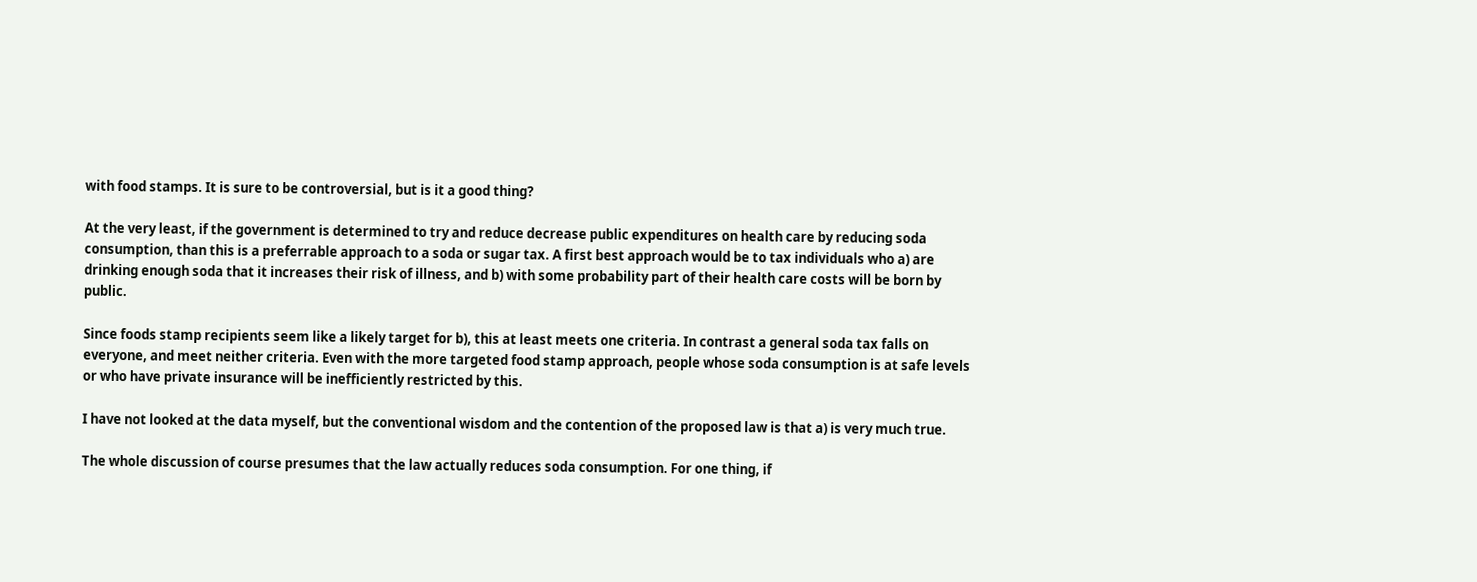with food stamps. It is sure to be controversial, but is it a good thing?

At the very least, if the government is determined to try and reduce decrease public expenditures on health care by reducing soda consumption, than this is a preferrable approach to a soda or sugar tax. A first best approach would be to tax individuals who a) are drinking enough soda that it increases their risk of illness, and b) with some probability part of their health care costs will be born by public.

Since foods stamp recipients seem like a likely target for b), this at least meets one criteria. In contrast a general soda tax falls on everyone, and meet neither criteria. Even with the more targeted food stamp approach, people whose soda consumption is at safe levels or who have private insurance will be inefficiently restricted by this.

I have not looked at the data myself, but the conventional wisdom and the contention of the proposed law is that a) is very much true.

The whole discussion of course presumes that the law actually reduces soda consumption. For one thing, if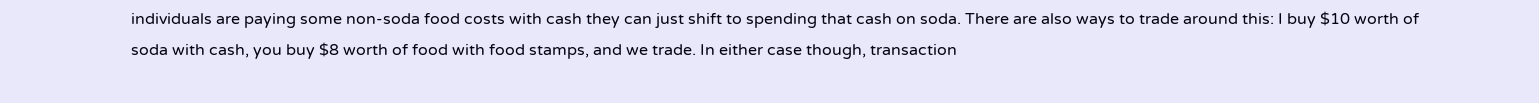individuals are paying some non-soda food costs with cash they can just shift to spending that cash on soda. There are also ways to trade around this: I buy $10 worth of soda with cash, you buy $8 worth of food with food stamps, and we trade. In either case though, transaction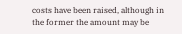costs have been raised, although in the former the amount may be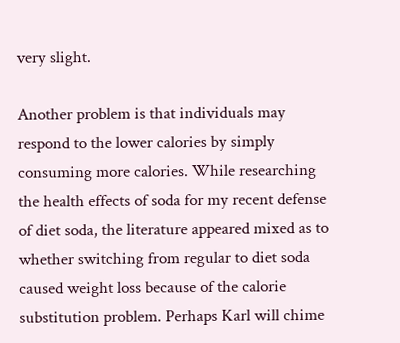very slight.

Another problem is that individuals may respond to the lower calories by simply consuming more calories. While researching the health effects of soda for my recent defense of diet soda, the literature appeared mixed as to whether switching from regular to diet soda caused weight loss because of the calorie substitution problem. Perhaps Karl will chime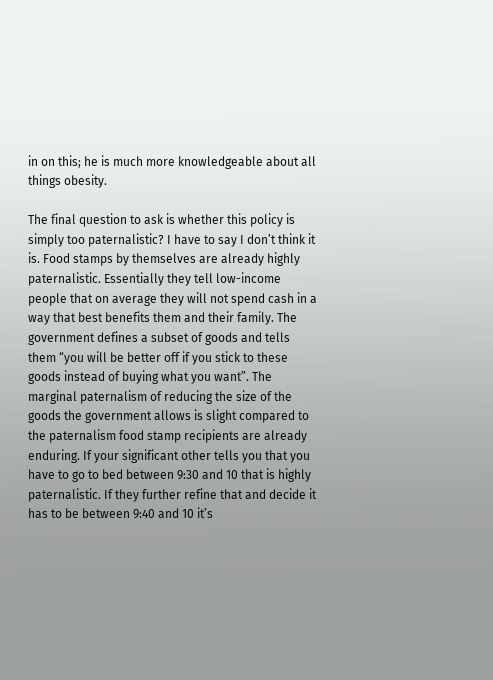in on this; he is much more knowledgeable about all things obesity.

The final question to ask is whether this policy is simply too paternalistic? I have to say I don’t think it is. Food stamps by themselves are already highly paternalistic. Essentially they tell low-income people that on average they will not spend cash in a way that best benefits them and their family. The government defines a subset of goods and tells them “you will be better off if you stick to these goods instead of buying what you want”. The marginal paternalism of reducing the size of the goods the government allows is slight compared to the paternalism food stamp recipients are already enduring. If your significant other tells you that you have to go to bed between 9:30 and 10 that is highly paternalistic. If they further refine that and decide it has to be between 9:40 and 10 it’s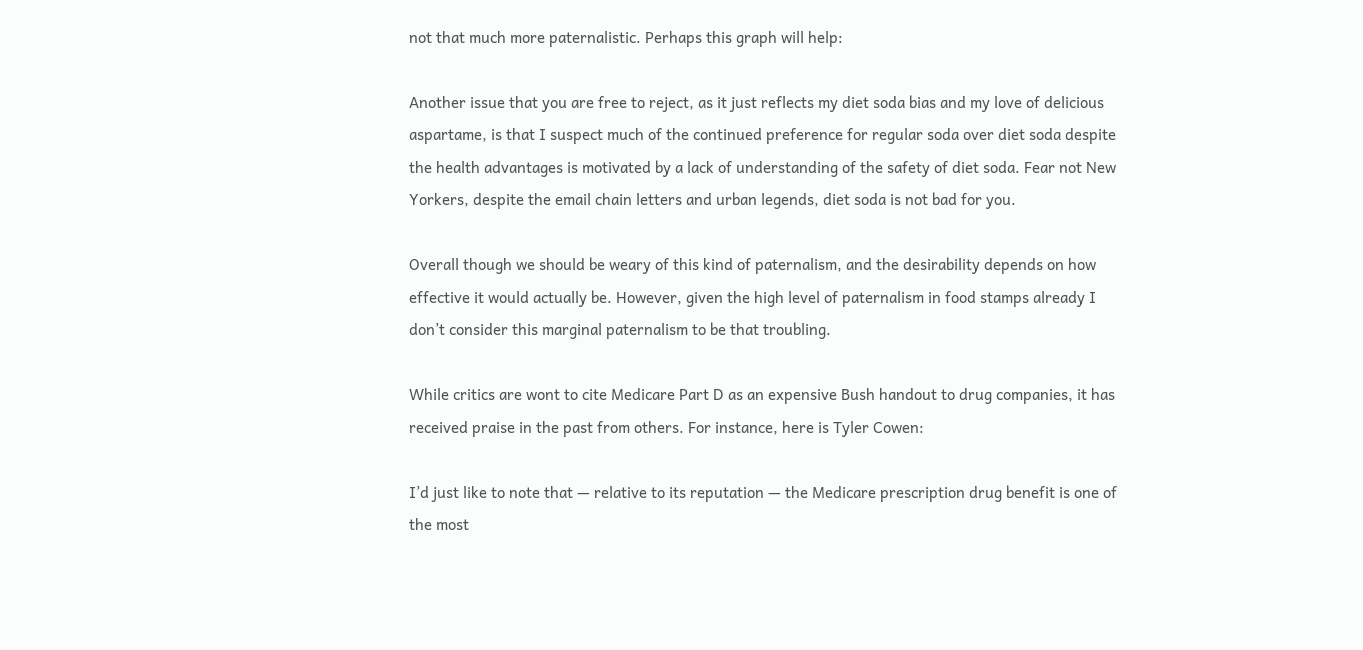not that much more paternalistic. Perhaps this graph will help:

Another issue that you are free to reject, as it just reflects my diet soda bias and my love of delicious aspartame, is that I suspect much of the continued preference for regular soda over diet soda despite the health advantages is motivated by a lack of understanding of the safety of diet soda. Fear not New Yorkers, despite the email chain letters and urban legends, diet soda is not bad for you.

Overall though we should be weary of this kind of paternalism, and the desirability depends on how effective it would actually be. However, given the high level of paternalism in food stamps already I don’t consider this marginal paternalism to be that troubling.

While critics are wont to cite Medicare Part D as an expensive Bush handout to drug companies, it has received praise in the past from others. For instance, here is Tyler Cowen:

I’d just like to note that — relative to its reputation — the Medicare prescription drug benefit is one of the most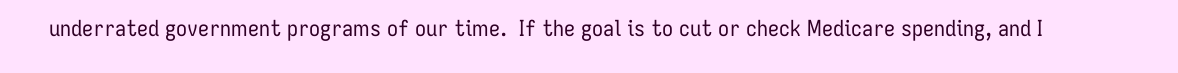underrated government programs of our time.  If the goal is to cut or check Medicare spending, and I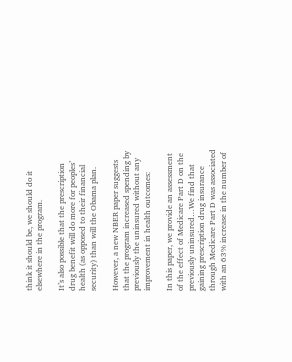think it should be, we should do it elsewhere in the program.

It’s also possible that the prescription drug benefit will do more for peoples’ health (as opposed to their financial security) than will the Obama plan.

However, a new NBER paper suggests that the program increased spending by previously the uninsured without any improvement in health outcomes:

In this paper, we provide an assessment of the effect of Medicare Part D on the previously uninsured…We find that gaining prescription drug insurance through Medicare Part D was associated with an 63% increase in the number of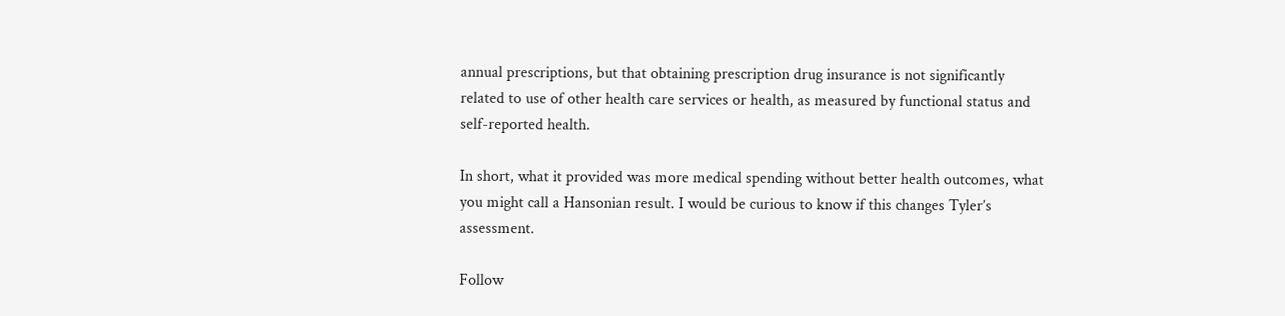annual prescriptions, but that obtaining prescription drug insurance is not significantly related to use of other health care services or health, as measured by functional status and self-reported health.

In short, what it provided was more medical spending without better health outcomes, what you might call a Hansonian result. I would be curious to know if this changes Tyler’s assessment.

Follow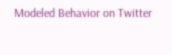Modeled Behavior on Twitter